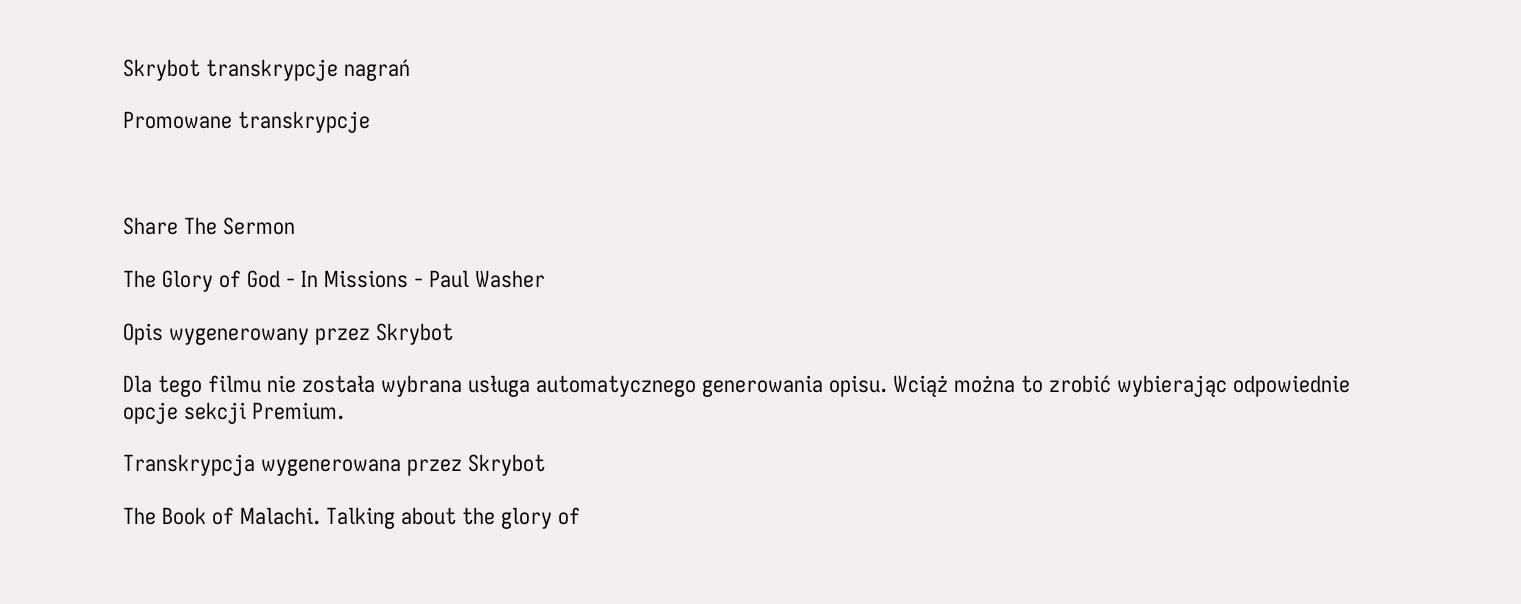Skrybot transkrypcje nagrań

Promowane transkrypcje



Share The Sermon

The Glory of God - In Missions - Paul Washer

Opis wygenerowany przez Skrybot

Dla tego filmu nie została wybrana usługa automatycznego generowania opisu. Wciąż można to zrobić wybierając odpowiednie opcje sekcji Premium.

Transkrypcja wygenerowana przez Skrybot

The Book of Malachi. Talking about the glory of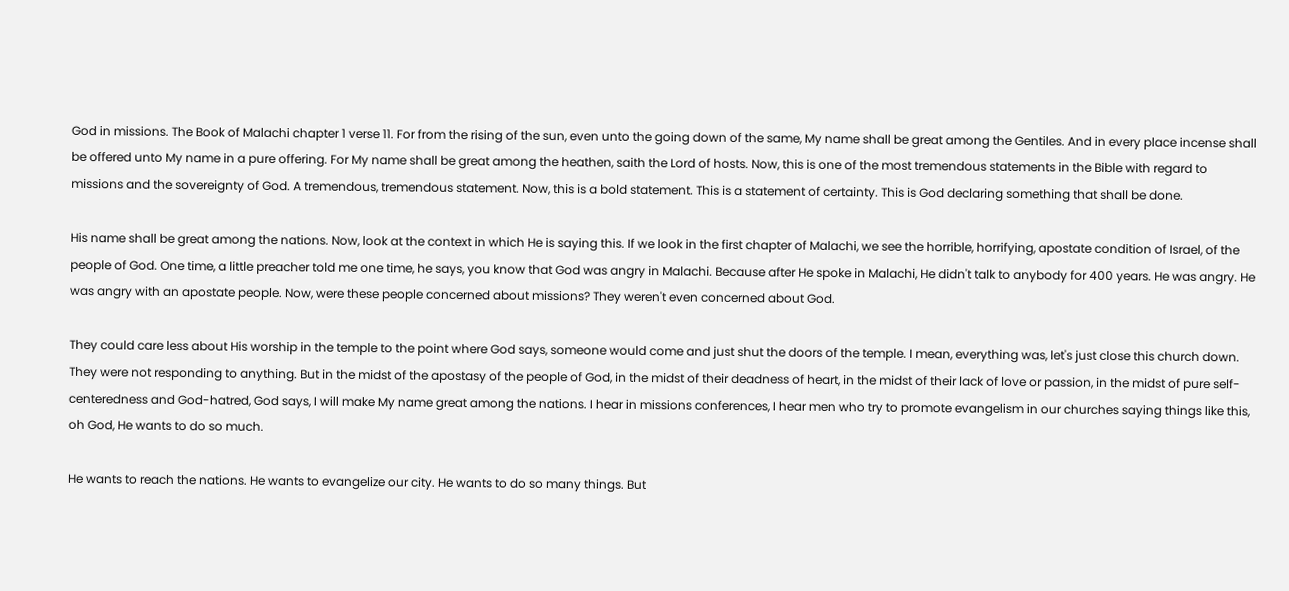God in missions. The Book of Malachi chapter 1 verse 11. For from the rising of the sun, even unto the going down of the same, My name shall be great among the Gentiles. And in every place incense shall be offered unto My name in a pure offering. For My name shall be great among the heathen, saith the Lord of hosts. Now, this is one of the most tremendous statements in the Bible with regard to missions and the sovereignty of God. A tremendous, tremendous statement. Now, this is a bold statement. This is a statement of certainty. This is God declaring something that shall be done.

His name shall be great among the nations. Now, look at the context in which He is saying this. If we look in the first chapter of Malachi, we see the horrible, horrifying, apostate condition of Israel, of the people of God. One time, a little preacher told me one time, he says, you know that God was angry in Malachi. Because after He spoke in Malachi, He didn't talk to anybody for 400 years. He was angry. He was angry with an apostate people. Now, were these people concerned about missions? They weren't even concerned about God.

They could care less about His worship in the temple to the point where God says, someone would come and just shut the doors of the temple. I mean, everything was, let's just close this church down. They were not responding to anything. But in the midst of the apostasy of the people of God, in the midst of their deadness of heart, in the midst of their lack of love or passion, in the midst of pure self-centeredness and God-hatred, God says, I will make My name great among the nations. I hear in missions conferences, I hear men who try to promote evangelism in our churches saying things like this, oh God, He wants to do so much.

He wants to reach the nations. He wants to evangelize our city. He wants to do so many things. But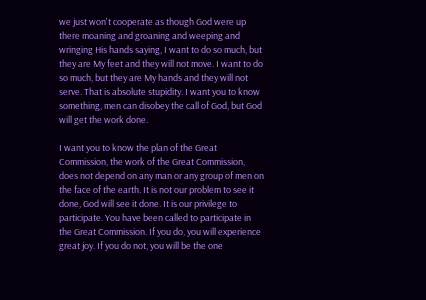we just won't cooperate as though God were up there moaning and groaning and weeping and wringing His hands saying, I want to do so much, but they are My feet and they will not move. I want to do so much, but they are My hands and they will not serve. That is absolute stupidity. I want you to know something, men can disobey the call of God, but God will get the work done.

I want you to know the plan of the Great Commission, the work of the Great Commission, does not depend on any man or any group of men on the face of the earth. It is not our problem to see it done, God will see it done. It is our privilege to participate. You have been called to participate in the Great Commission. If you do, you will experience great joy. If you do not, you will be the one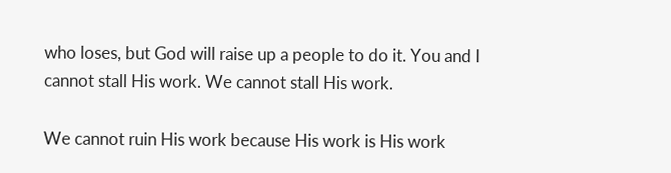who loses, but God will raise up a people to do it. You and I cannot stall His work. We cannot stall His work.

We cannot ruin His work because His work is His work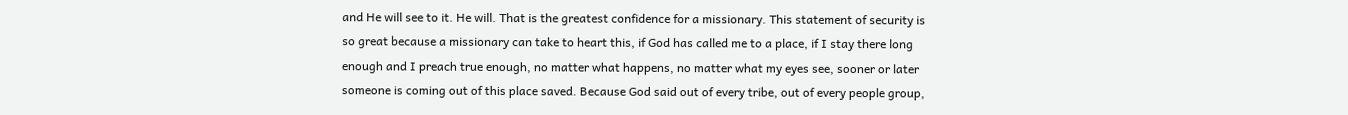and He will see to it. He will. That is the greatest confidence for a missionary. This statement of security is so great because a missionary can take to heart this, if God has called me to a place, if I stay there long enough and I preach true enough, no matter what happens, no matter what my eyes see, sooner or later someone is coming out of this place saved. Because God said out of every tribe, out of every people group,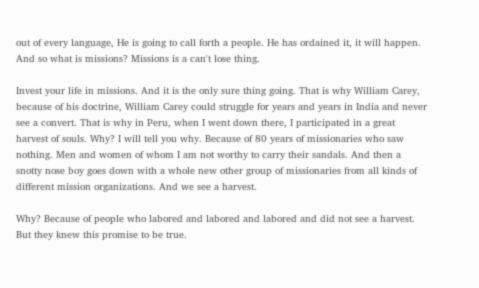out of every language, He is going to call forth a people. He has ordained it, it will happen. And so what is missions? Missions is a can't lose thing.

Invest your life in missions. And it is the only sure thing going. That is why William Carey, because of his doctrine, William Carey could struggle for years and years in India and never see a convert. That is why in Peru, when I went down there, I participated in a great harvest of souls. Why? I will tell you why. Because of 80 years of missionaries who saw nothing. Men and women of whom I am not worthy to carry their sandals. And then a snotty nose boy goes down with a whole new other group of missionaries from all kinds of different mission organizations. And we see a harvest.

Why? Because of people who labored and labored and labored and did not see a harvest. But they knew this promise to be true.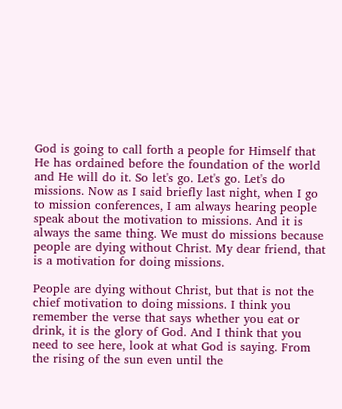God is going to call forth a people for Himself that He has ordained before the foundation of the world and He will do it. So let's go. Let's go. Let's do missions. Now as I said briefly last night, when I go to mission conferences, I am always hearing people speak about the motivation to missions. And it is always the same thing. We must do missions because people are dying without Christ. My dear friend, that is a motivation for doing missions.

People are dying without Christ, but that is not the chief motivation to doing missions. I think you remember the verse that says whether you eat or drink, it is the glory of God. And I think that you need to see here, look at what God is saying. From the rising of the sun even until the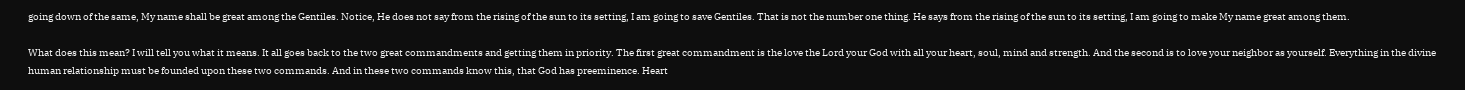going down of the same, My name shall be great among the Gentiles. Notice, He does not say from the rising of the sun to its setting, I am going to save Gentiles. That is not the number one thing. He says from the rising of the sun to its setting, I am going to make My name great among them.

What does this mean? I will tell you what it means. It all goes back to the two great commandments and getting them in priority. The first great commandment is the love the Lord your God with all your heart, soul, mind and strength. And the second is to love your neighbor as yourself. Everything in the divine human relationship must be founded upon these two commands. And in these two commands know this, that God has preeminence. Heart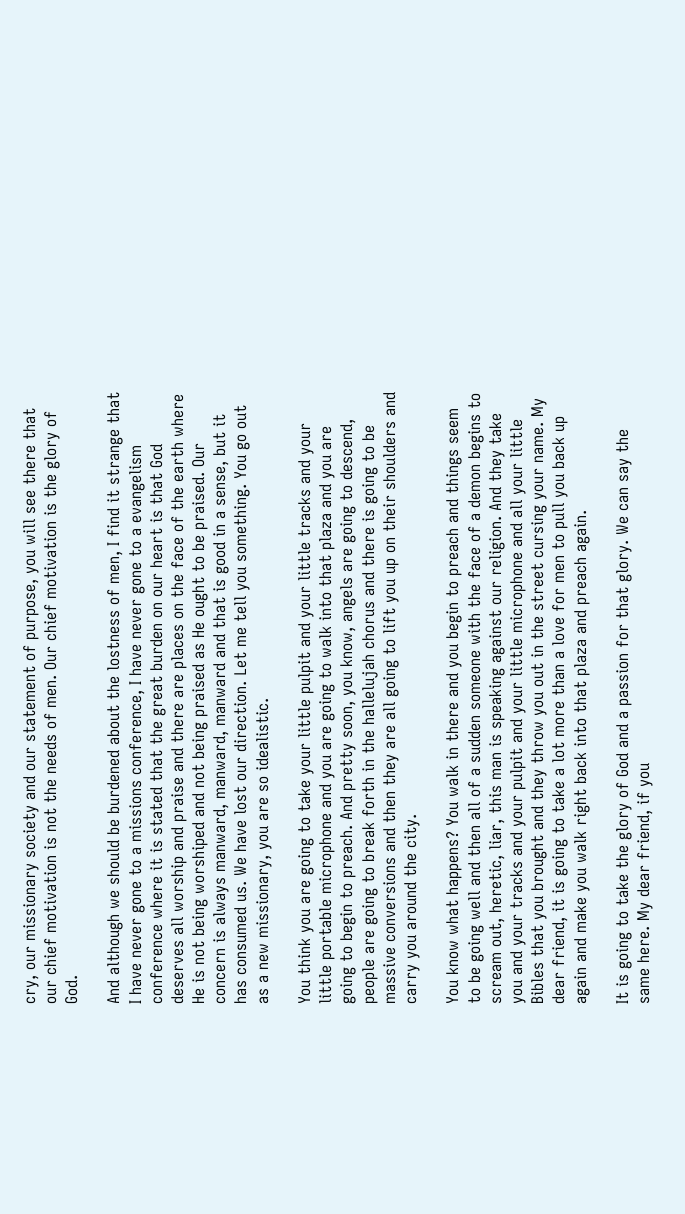cry, our missionary society and our statement of purpose, you will see there that our chief motivation is not the needs of men. Our chief motivation is the glory of God.

And although we should be burdened about the lostness of men, I find it strange that I have never gone to a missions conference, I have never gone to a evangelism conference where it is stated that the great burden on our heart is that God deserves all worship and praise and there are places on the face of the earth where He is not being worshiped and not being praised as He ought to be praised. Our concern is always manward, manward, manward and that is good in a sense, but it has consumed us. We have lost our direction. Let me tell you something. You go out as a new missionary, you are so idealistic.

You think you are going to take your little pulpit and your little tracks and your little portable microphone and you are going to walk into that plaza and you are going to begin to preach. And pretty soon, you know, angels are going to descend, people are going to break forth in the hallelujah chorus and there is going to be massive conversions and then they are all going to lift you up on their shoulders and carry you around the city.

You know what happens? You walk in there and you begin to preach and things seem to be going well and then all of a sudden someone with the face of a demon begins to scream out, heretic, liar, this man is speaking against our religion. And they take you and your tracks and your pulpit and your little microphone and all your little Bibles that you brought and they throw you out in the street cursing your name. My dear friend, it is going to take a lot more than a love for men to pull you back up again and make you walk right back into that plaza and preach again.

It is going to take the glory of God and a passion for that glory. We can say the same here. My dear friend, if you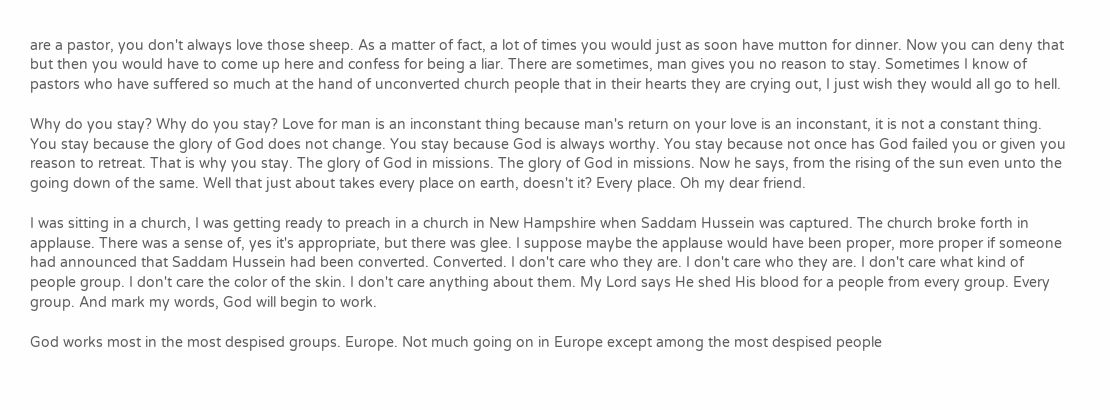are a pastor, you don't always love those sheep. As a matter of fact, a lot of times you would just as soon have mutton for dinner. Now you can deny that but then you would have to come up here and confess for being a liar. There are sometimes, man gives you no reason to stay. Sometimes I know of pastors who have suffered so much at the hand of unconverted church people that in their hearts they are crying out, I just wish they would all go to hell.

Why do you stay? Why do you stay? Love for man is an inconstant thing because man's return on your love is an inconstant, it is not a constant thing. You stay because the glory of God does not change. You stay because God is always worthy. You stay because not once has God failed you or given you reason to retreat. That is why you stay. The glory of God in missions. The glory of God in missions. Now he says, from the rising of the sun even unto the going down of the same. Well that just about takes every place on earth, doesn't it? Every place. Oh my dear friend.

I was sitting in a church, I was getting ready to preach in a church in New Hampshire when Saddam Hussein was captured. The church broke forth in applause. There was a sense of, yes it's appropriate, but there was glee. I suppose maybe the applause would have been proper, more proper if someone had announced that Saddam Hussein had been converted. Converted. I don't care who they are. I don't care who they are. I don't care what kind of people group. I don't care the color of the skin. I don't care anything about them. My Lord says He shed His blood for a people from every group. Every group. And mark my words, God will begin to work.

God works most in the most despised groups. Europe. Not much going on in Europe except among the most despised people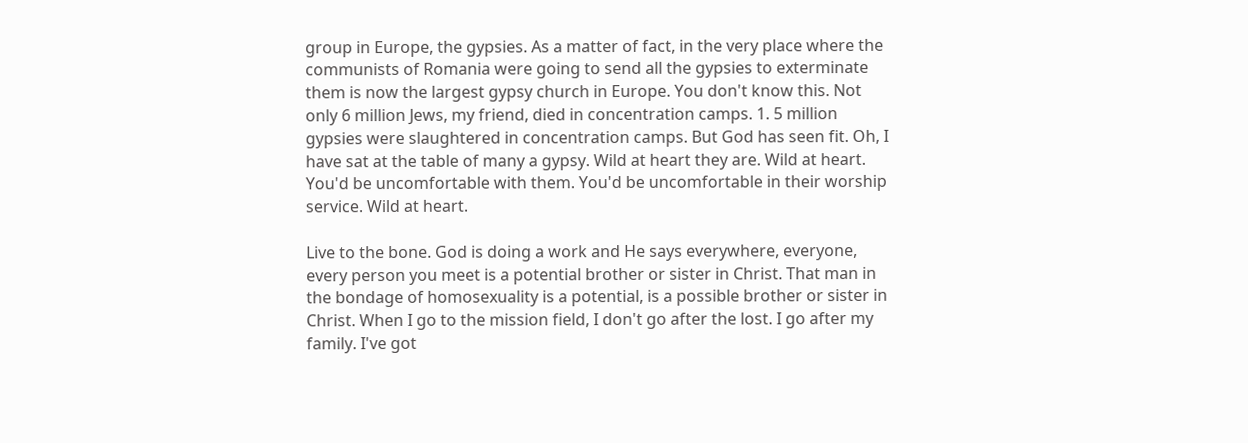group in Europe, the gypsies. As a matter of fact, in the very place where the communists of Romania were going to send all the gypsies to exterminate them is now the largest gypsy church in Europe. You don't know this. Not only 6 million Jews, my friend, died in concentration camps. 1. 5 million gypsies were slaughtered in concentration camps. But God has seen fit. Oh, I have sat at the table of many a gypsy. Wild at heart they are. Wild at heart. You'd be uncomfortable with them. You'd be uncomfortable in their worship service. Wild at heart.

Live to the bone. God is doing a work and He says everywhere, everyone, every person you meet is a potential brother or sister in Christ. That man in the bondage of homosexuality is a potential, is a possible brother or sister in Christ. When I go to the mission field, I don't go after the lost. I go after my family. I've got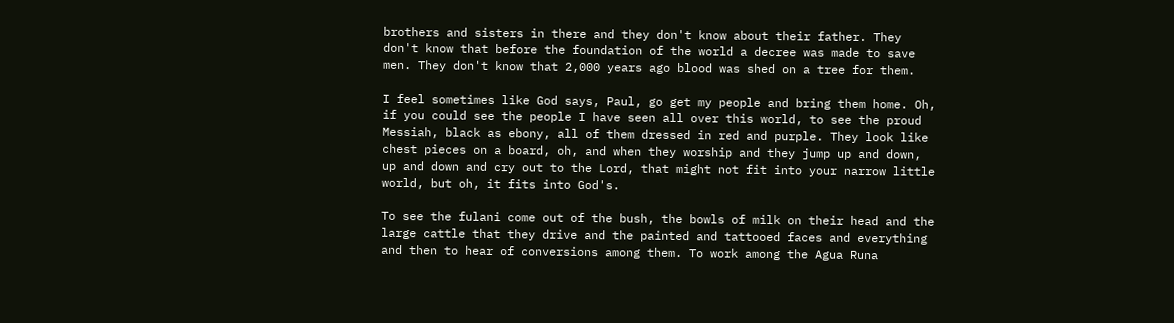brothers and sisters in there and they don't know about their father. They don't know that before the foundation of the world a decree was made to save men. They don't know that 2,000 years ago blood was shed on a tree for them.

I feel sometimes like God says, Paul, go get my people and bring them home. Oh, if you could see the people I have seen all over this world, to see the proud Messiah, black as ebony, all of them dressed in red and purple. They look like chest pieces on a board, oh, and when they worship and they jump up and down, up and down and cry out to the Lord, that might not fit into your narrow little world, but oh, it fits into God's.

To see the fulani come out of the bush, the bowls of milk on their head and the large cattle that they drive and the painted and tattooed faces and everything and then to hear of conversions among them. To work among the Agua Runa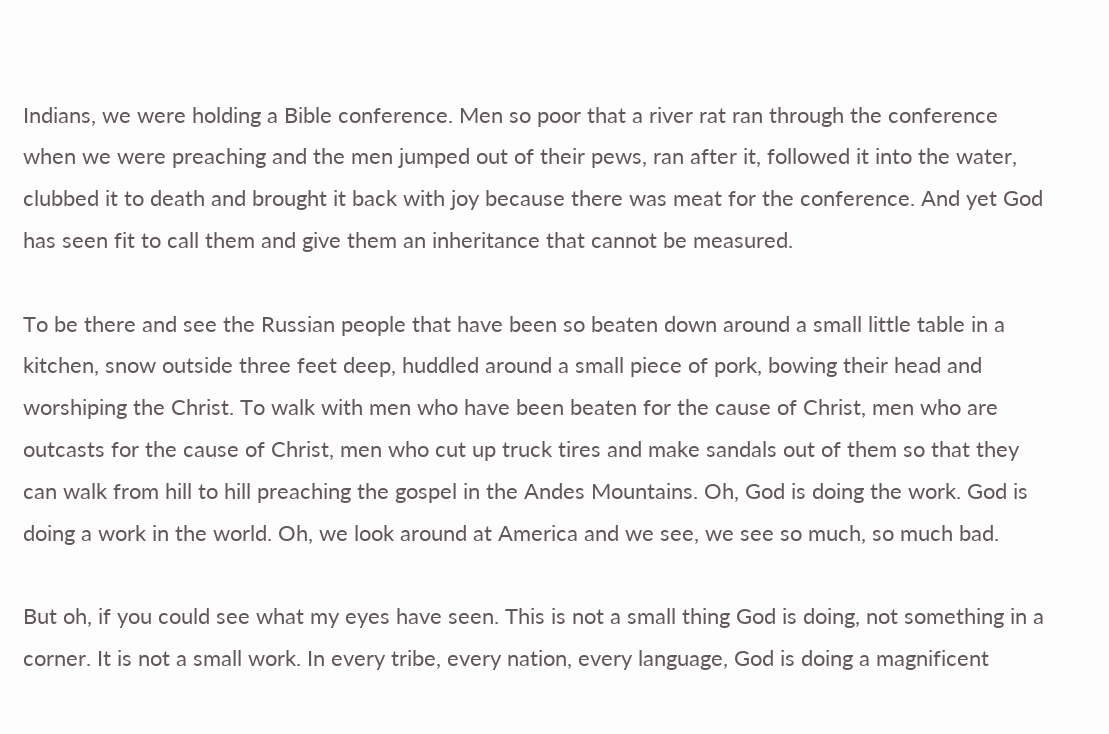Indians, we were holding a Bible conference. Men so poor that a river rat ran through the conference when we were preaching and the men jumped out of their pews, ran after it, followed it into the water, clubbed it to death and brought it back with joy because there was meat for the conference. And yet God has seen fit to call them and give them an inheritance that cannot be measured.

To be there and see the Russian people that have been so beaten down around a small little table in a kitchen, snow outside three feet deep, huddled around a small piece of pork, bowing their head and worshiping the Christ. To walk with men who have been beaten for the cause of Christ, men who are outcasts for the cause of Christ, men who cut up truck tires and make sandals out of them so that they can walk from hill to hill preaching the gospel in the Andes Mountains. Oh, God is doing the work. God is doing a work in the world. Oh, we look around at America and we see, we see so much, so much bad.

But oh, if you could see what my eyes have seen. This is not a small thing God is doing, not something in a corner. It is not a small work. In every tribe, every nation, every language, God is doing a magnificent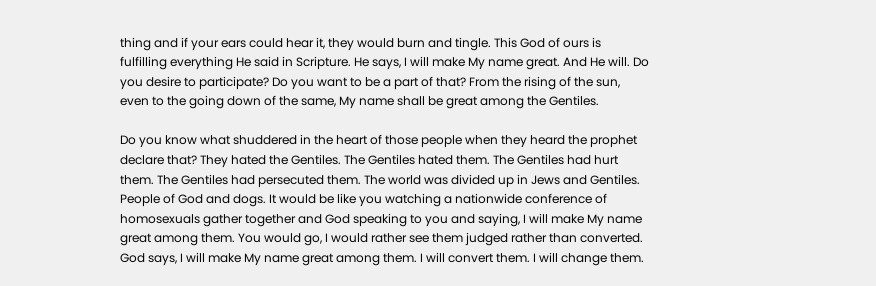thing and if your ears could hear it, they would burn and tingle. This God of ours is fulfilling everything He said in Scripture. He says, I will make My name great. And He will. Do you desire to participate? Do you want to be a part of that? From the rising of the sun, even to the going down of the same, My name shall be great among the Gentiles.

Do you know what shuddered in the heart of those people when they heard the prophet declare that? They hated the Gentiles. The Gentiles hated them. The Gentiles had hurt them. The Gentiles had persecuted them. The world was divided up in Jews and Gentiles. People of God and dogs. It would be like you watching a nationwide conference of homosexuals gather together and God speaking to you and saying, I will make My name great among them. You would go, I would rather see them judged rather than converted. God says, I will make My name great among them. I will convert them. I will change them.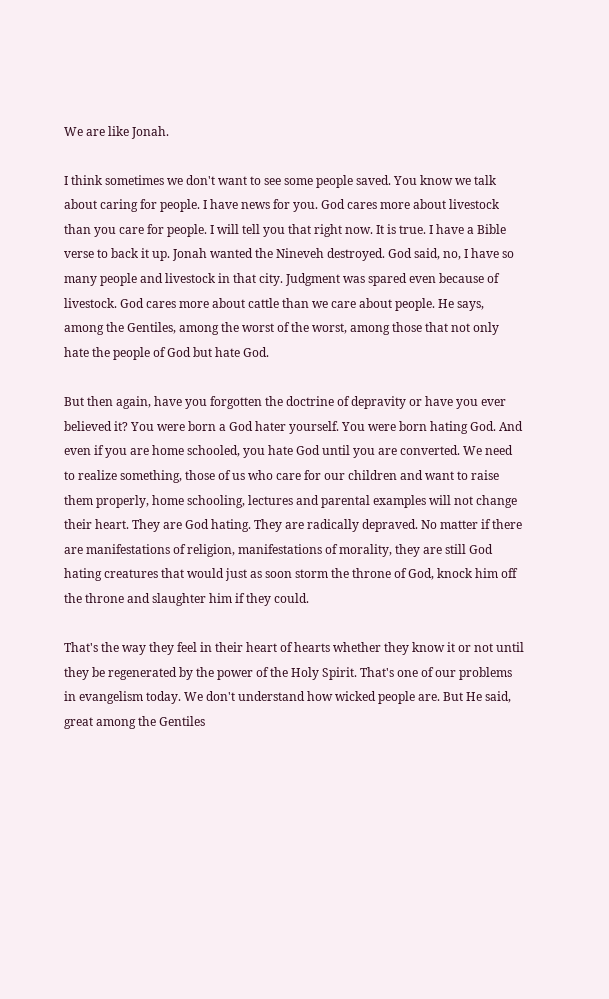We are like Jonah.

I think sometimes we don't want to see some people saved. You know we talk about caring for people. I have news for you. God cares more about livestock than you care for people. I will tell you that right now. It is true. I have a Bible verse to back it up. Jonah wanted the Nineveh destroyed. God said, no, I have so many people and livestock in that city. Judgment was spared even because of livestock. God cares more about cattle than we care about people. He says, among the Gentiles, among the worst of the worst, among those that not only hate the people of God but hate God.

But then again, have you forgotten the doctrine of depravity or have you ever believed it? You were born a God hater yourself. You were born hating God. And even if you are home schooled, you hate God until you are converted. We need to realize something, those of us who care for our children and want to raise them properly, home schooling, lectures and parental examples will not change their heart. They are God hating. They are radically depraved. No matter if there are manifestations of religion, manifestations of morality, they are still God hating creatures that would just as soon storm the throne of God, knock him off the throne and slaughter him if they could.

That's the way they feel in their heart of hearts whether they know it or not until they be regenerated by the power of the Holy Spirit. That's one of our problems in evangelism today. We don't understand how wicked people are. But He said, great among the Gentiles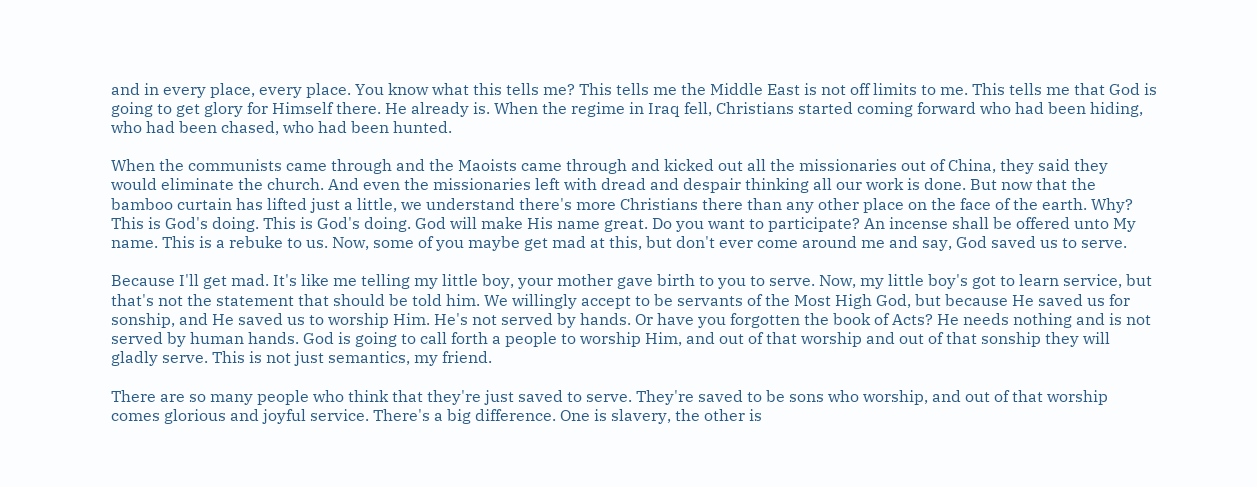and in every place, every place. You know what this tells me? This tells me the Middle East is not off limits to me. This tells me that God is going to get glory for Himself there. He already is. When the regime in Iraq fell, Christians started coming forward who had been hiding, who had been chased, who had been hunted.

When the communists came through and the Maoists came through and kicked out all the missionaries out of China, they said they would eliminate the church. And even the missionaries left with dread and despair thinking all our work is done. But now that the bamboo curtain has lifted just a little, we understand there's more Christians there than any other place on the face of the earth. Why? This is God's doing. This is God's doing. God will make His name great. Do you want to participate? An incense shall be offered unto My name. This is a rebuke to us. Now, some of you maybe get mad at this, but don't ever come around me and say, God saved us to serve.

Because I'll get mad. It's like me telling my little boy, your mother gave birth to you to serve. Now, my little boy's got to learn service, but that's not the statement that should be told him. We willingly accept to be servants of the Most High God, but because He saved us for sonship, and He saved us to worship Him. He's not served by hands. Or have you forgotten the book of Acts? He needs nothing and is not served by human hands. God is going to call forth a people to worship Him, and out of that worship and out of that sonship they will gladly serve. This is not just semantics, my friend.

There are so many people who think that they're just saved to serve. They're saved to be sons who worship, and out of that worship comes glorious and joyful service. There's a big difference. One is slavery, the other is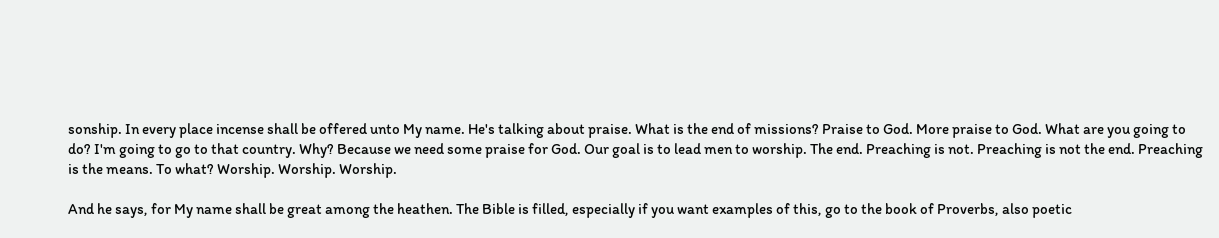sonship. In every place incense shall be offered unto My name. He's talking about praise. What is the end of missions? Praise to God. More praise to God. What are you going to do? I'm going to go to that country. Why? Because we need some praise for God. Our goal is to lead men to worship. The end. Preaching is not. Preaching is not the end. Preaching is the means. To what? Worship. Worship. Worship.

And he says, for My name shall be great among the heathen. The Bible is filled, especially if you want examples of this, go to the book of Proverbs, also poetic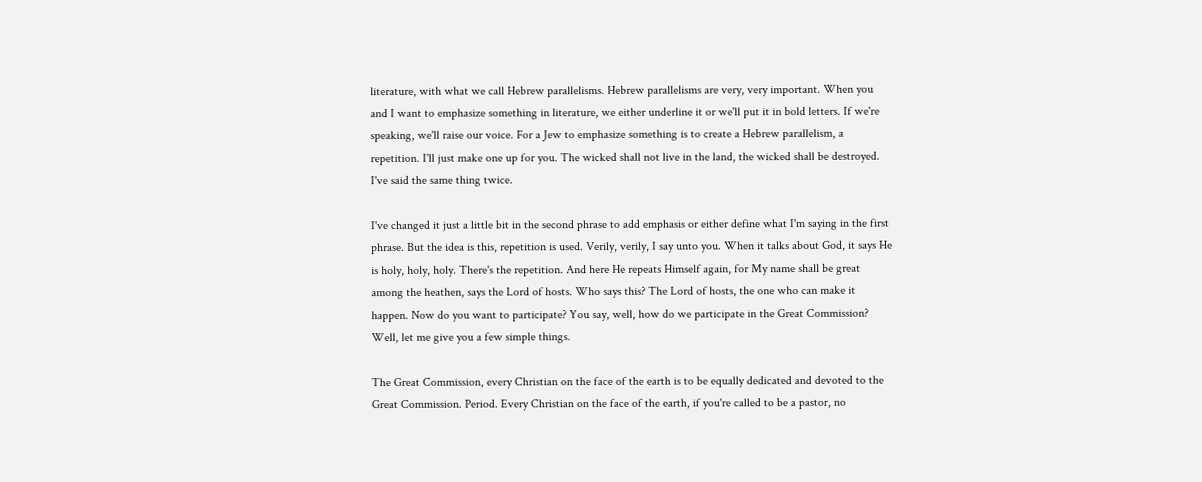literature, with what we call Hebrew parallelisms. Hebrew parallelisms are very, very important. When you and I want to emphasize something in literature, we either underline it or we'll put it in bold letters. If we're speaking, we'll raise our voice. For a Jew to emphasize something is to create a Hebrew parallelism, a repetition. I'll just make one up for you. The wicked shall not live in the land, the wicked shall be destroyed. I've said the same thing twice.

I've changed it just a little bit in the second phrase to add emphasis or either define what I'm saying in the first phrase. But the idea is this, repetition is used. Verily, verily, I say unto you. When it talks about God, it says He is holy, holy, holy. There's the repetition. And here He repeats Himself again, for My name shall be great among the heathen, says the Lord of hosts. Who says this? The Lord of hosts, the one who can make it happen. Now do you want to participate? You say, well, how do we participate in the Great Commission? Well, let me give you a few simple things.

The Great Commission, every Christian on the face of the earth is to be equally dedicated and devoted to the Great Commission. Period. Every Christian on the face of the earth, if you're called to be a pastor, no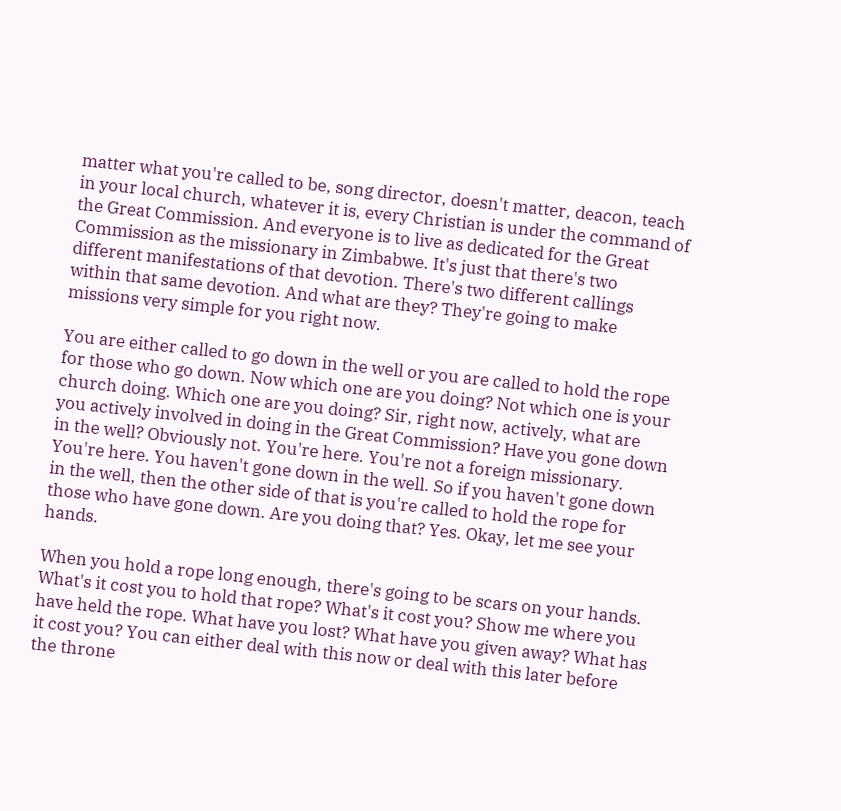matter what you're called to be, song director, doesn't matter, deacon, teach in your local church, whatever it is, every Christian is under the command of the Great Commission. And everyone is to live as dedicated for the Great Commission as the missionary in Zimbabwe. It's just that there's two different manifestations of that devotion. There's two different callings within that same devotion. And what are they? They're going to make missions very simple for you right now.

You are either called to go down in the well or you are called to hold the rope for those who go down. Now which one are you doing? Not which one is your church doing. Which one are you doing? Sir, right now, actively, what are you actively involved in doing in the Great Commission? Have you gone down in the well? Obviously not. You're here. You're not a foreign missionary. You're here. You haven't gone down in the well. So if you haven't gone down in the well, then the other side of that is you're called to hold the rope for those who have gone down. Are you doing that? Yes. Okay, let me see your hands.

When you hold a rope long enough, there's going to be scars on your hands. What's it cost you to hold that rope? What's it cost you? Show me where you have held the rope. What have you lost? What have you given away? What has it cost you? You can either deal with this now or deal with this later before the throne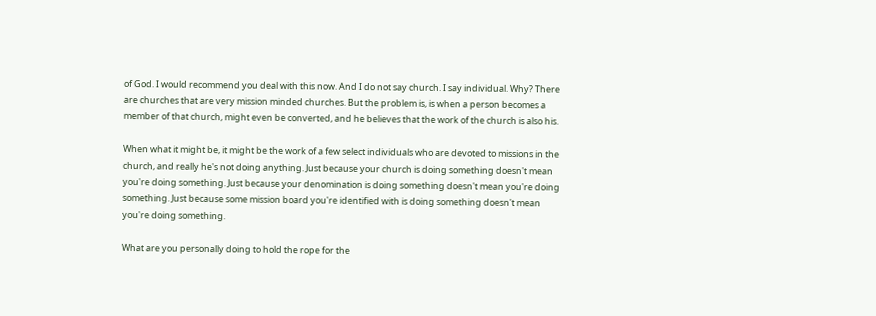of God. I would recommend you deal with this now. And I do not say church. I say individual. Why? There are churches that are very mission minded churches. But the problem is, is when a person becomes a member of that church, might even be converted, and he believes that the work of the church is also his.

When what it might be, it might be the work of a few select individuals who are devoted to missions in the church, and really he's not doing anything. Just because your church is doing something doesn't mean you're doing something. Just because your denomination is doing something doesn't mean you're doing something. Just because some mission board you're identified with is doing something doesn't mean you're doing something.

What are you personally doing to hold the rope for the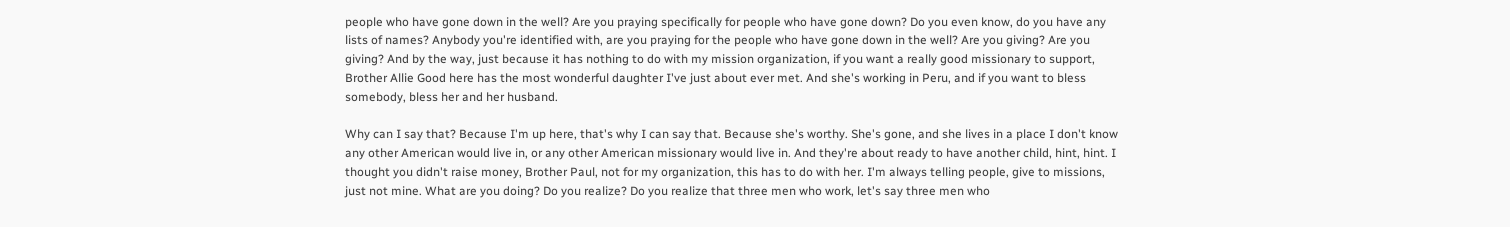people who have gone down in the well? Are you praying specifically for people who have gone down? Do you even know, do you have any lists of names? Anybody you're identified with, are you praying for the people who have gone down in the well? Are you giving? Are you giving? And by the way, just because it has nothing to do with my mission organization, if you want a really good missionary to support, Brother Allie Good here has the most wonderful daughter I've just about ever met. And she's working in Peru, and if you want to bless somebody, bless her and her husband.

Why can I say that? Because I'm up here, that's why I can say that. Because she's worthy. She's gone, and she lives in a place I don't know any other American would live in, or any other American missionary would live in. And they're about ready to have another child, hint, hint. I thought you didn't raise money, Brother Paul, not for my organization, this has to do with her. I'm always telling people, give to missions, just not mine. What are you doing? Do you realize? Do you realize that three men who work, let's say three men who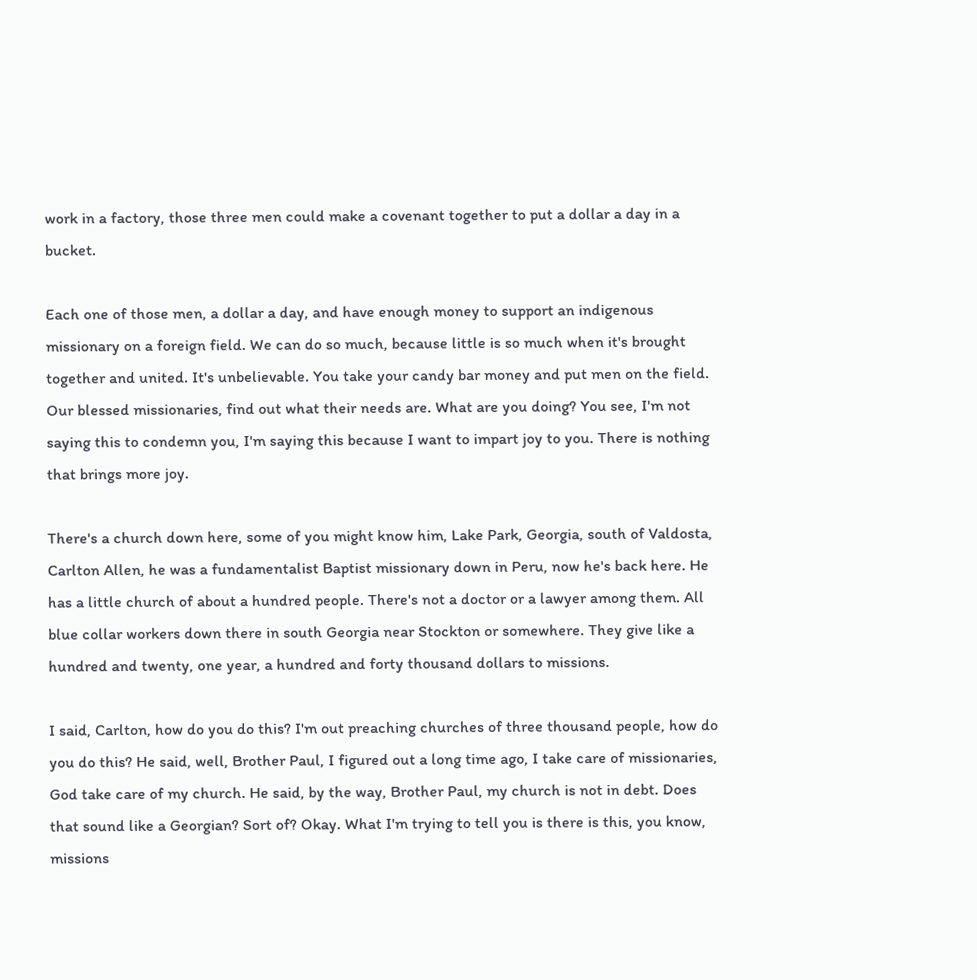work in a factory, those three men could make a covenant together to put a dollar a day in a bucket.

Each one of those men, a dollar a day, and have enough money to support an indigenous missionary on a foreign field. We can do so much, because little is so much when it's brought together and united. It's unbelievable. You take your candy bar money and put men on the field. Our blessed missionaries, find out what their needs are. What are you doing? You see, I'm not saying this to condemn you, I'm saying this because I want to impart joy to you. There is nothing that brings more joy.

There's a church down here, some of you might know him, Lake Park, Georgia, south of Valdosta, Carlton Allen, he was a fundamentalist Baptist missionary down in Peru, now he's back here. He has a little church of about a hundred people. There's not a doctor or a lawyer among them. All blue collar workers down there in south Georgia near Stockton or somewhere. They give like a hundred and twenty, one year, a hundred and forty thousand dollars to missions.

I said, Carlton, how do you do this? I'm out preaching churches of three thousand people, how do you do this? He said, well, Brother Paul, I figured out a long time ago, I take care of missionaries, God take care of my church. He said, by the way, Brother Paul, my church is not in debt. Does that sound like a Georgian? Sort of? Okay. What I'm trying to tell you is there is this, you know, missions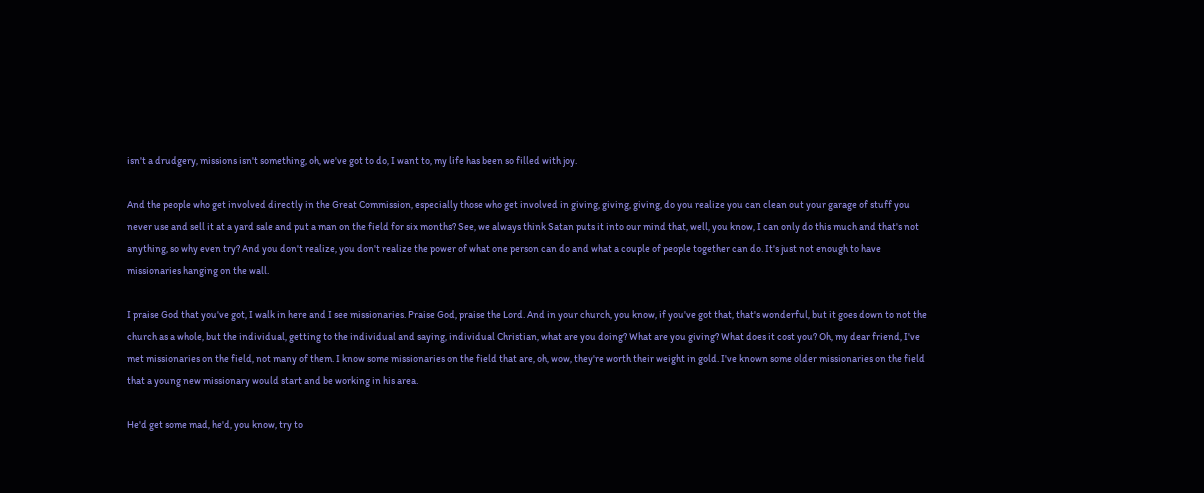isn't a drudgery, missions isn't something, oh, we've got to do, I want to, my life has been so filled with joy.

And the people who get involved directly in the Great Commission, especially those who get involved in giving, giving, giving, do you realize you can clean out your garage of stuff you never use and sell it at a yard sale and put a man on the field for six months? See, we always think Satan puts it into our mind that, well, you know, I can only do this much and that's not anything, so why even try? And you don't realize, you don't realize the power of what one person can do and what a couple of people together can do. It's just not enough to have missionaries hanging on the wall.

I praise God that you've got, I walk in here and I see missionaries. Praise God, praise the Lord. And in your church, you know, if you've got that, that's wonderful, but it goes down to not the church as a whole, but the individual, getting to the individual and saying, individual Christian, what are you doing? What are you giving? What does it cost you? Oh, my dear friend, I've met missionaries on the field, not many of them. I know some missionaries on the field that are, oh, wow, they're worth their weight in gold. I've known some older missionaries on the field that a young new missionary would start and be working in his area.

He'd get some mad, he'd, you know, try to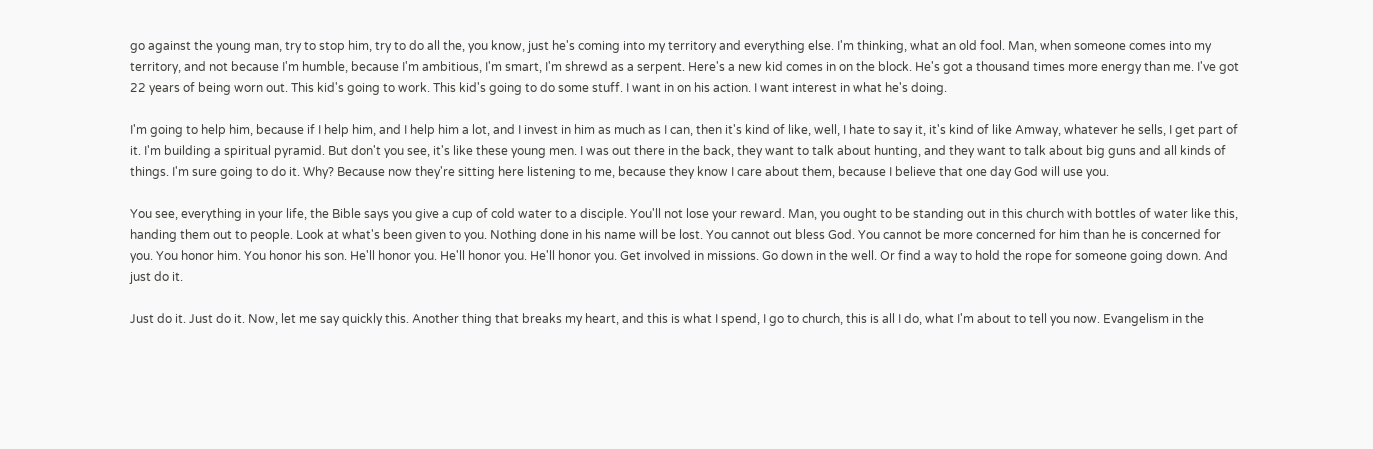go against the young man, try to stop him, try to do all the, you know, just he's coming into my territory and everything else. I'm thinking, what an old fool. Man, when someone comes into my territory, and not because I'm humble, because I'm ambitious, I'm smart, I'm shrewd as a serpent. Here's a new kid comes in on the block. He's got a thousand times more energy than me. I've got 22 years of being worn out. This kid's going to work. This kid's going to do some stuff. I want in on his action. I want interest in what he's doing.

I'm going to help him, because if I help him, and I help him a lot, and I invest in him as much as I can, then it's kind of like, well, I hate to say it, it's kind of like Amway, whatever he sells, I get part of it. I'm building a spiritual pyramid. But don't you see, it's like these young men. I was out there in the back, they want to talk about hunting, and they want to talk about big guns and all kinds of things. I'm sure going to do it. Why? Because now they're sitting here listening to me, because they know I care about them, because I believe that one day God will use you.

You see, everything in your life, the Bible says you give a cup of cold water to a disciple. You'll not lose your reward. Man, you ought to be standing out in this church with bottles of water like this, handing them out to people. Look at what's been given to you. Nothing done in his name will be lost. You cannot out bless God. You cannot be more concerned for him than he is concerned for you. You honor him. You honor his son. He'll honor you. He'll honor you. He'll honor you. Get involved in missions. Go down in the well. Or find a way to hold the rope for someone going down. And just do it.

Just do it. Just do it. Now, let me say quickly this. Another thing that breaks my heart, and this is what I spend, I go to church, this is all I do, what I'm about to tell you now. Evangelism in the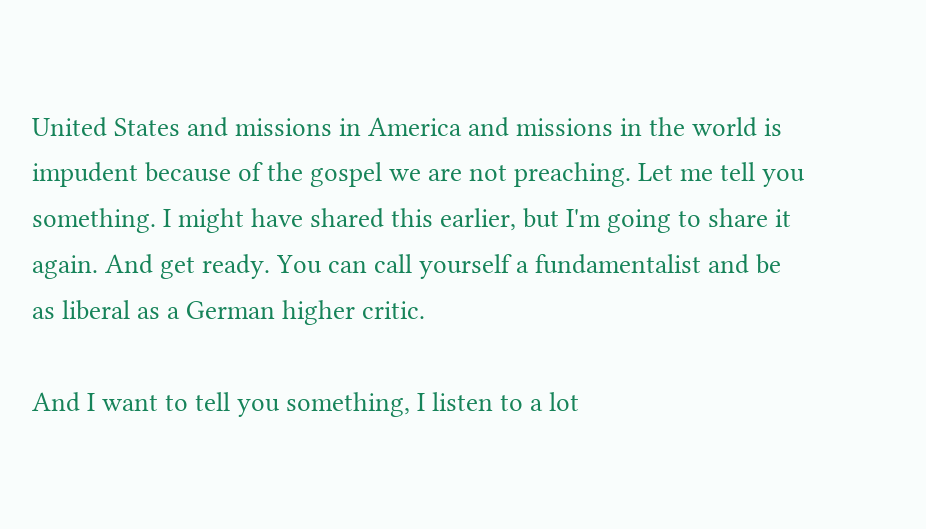United States and missions in America and missions in the world is impudent because of the gospel we are not preaching. Let me tell you something. I might have shared this earlier, but I'm going to share it again. And get ready. You can call yourself a fundamentalist and be as liberal as a German higher critic.

And I want to tell you something, I listen to a lot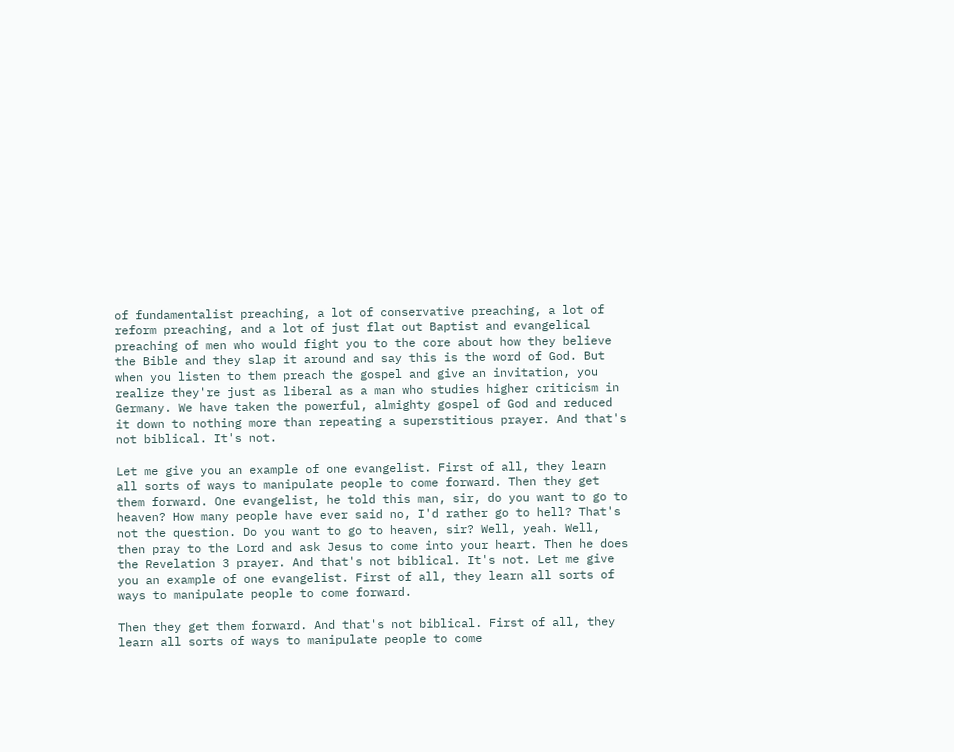of fundamentalist preaching, a lot of conservative preaching, a lot of reform preaching, and a lot of just flat out Baptist and evangelical preaching of men who would fight you to the core about how they believe the Bible and they slap it around and say this is the word of God. But when you listen to them preach the gospel and give an invitation, you realize they're just as liberal as a man who studies higher criticism in Germany. We have taken the powerful, almighty gospel of God and reduced it down to nothing more than repeating a superstitious prayer. And that's not biblical. It's not.

Let me give you an example of one evangelist. First of all, they learn all sorts of ways to manipulate people to come forward. Then they get them forward. One evangelist, he told this man, sir, do you want to go to heaven? How many people have ever said no, I'd rather go to hell? That's not the question. Do you want to go to heaven, sir? Well, yeah. Well, then pray to the Lord and ask Jesus to come into your heart. Then he does the Revelation 3 prayer. And that's not biblical. It's not. Let me give you an example of one evangelist. First of all, they learn all sorts of ways to manipulate people to come forward.

Then they get them forward. And that's not biblical. First of all, they learn all sorts of ways to manipulate people to come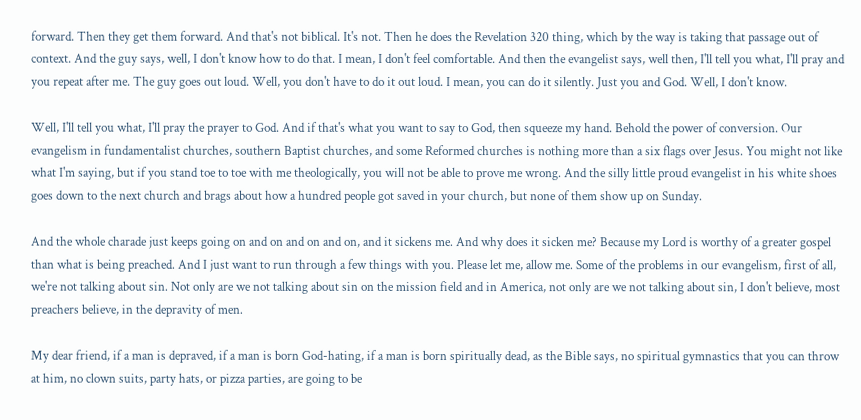forward. Then they get them forward. And that's not biblical. It's not. Then he does the Revelation 320 thing, which by the way is taking that passage out of context. And the guy says, well, I don't know how to do that. I mean, I don't feel comfortable. And then the evangelist says, well then, I'll tell you what, I'll pray and you repeat after me. The guy goes out loud. Well, you don't have to do it out loud. I mean, you can do it silently. Just you and God. Well, I don't know.

Well, I'll tell you what, I'll pray the prayer to God. And if that's what you want to say to God, then squeeze my hand. Behold the power of conversion. Our evangelism in fundamentalist churches, southern Baptist churches, and some Reformed churches is nothing more than a six flags over Jesus. You might not like what I'm saying, but if you stand toe to toe with me theologically, you will not be able to prove me wrong. And the silly little proud evangelist in his white shoes goes down to the next church and brags about how a hundred people got saved in your church, but none of them show up on Sunday.

And the whole charade just keeps going on and on and on and on, and it sickens me. And why does it sicken me? Because my Lord is worthy of a greater gospel than what is being preached. And I just want to run through a few things with you. Please let me, allow me. Some of the problems in our evangelism, first of all, we're not talking about sin. Not only are we not talking about sin on the mission field and in America, not only are we not talking about sin, I don't believe, most preachers believe, in the depravity of men.

My dear friend, if a man is depraved, if a man is born God-hating, if a man is born spiritually dead, as the Bible says, no spiritual gymnastics that you can throw at him, no clown suits, party hats, or pizza parties, are going to be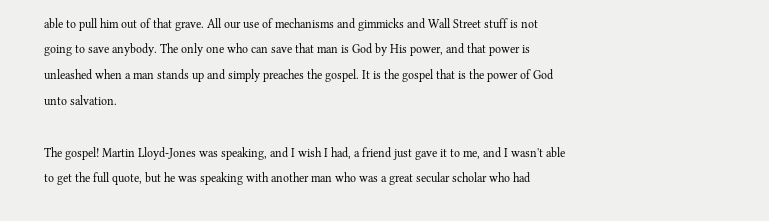able to pull him out of that grave. All our use of mechanisms and gimmicks and Wall Street stuff is not going to save anybody. The only one who can save that man is God by His power, and that power is unleashed when a man stands up and simply preaches the gospel. It is the gospel that is the power of God unto salvation.

The gospel! Martin Lloyd-Jones was speaking, and I wish I had, a friend just gave it to me, and I wasn't able to get the full quote, but he was speaking with another man who was a great secular scholar who had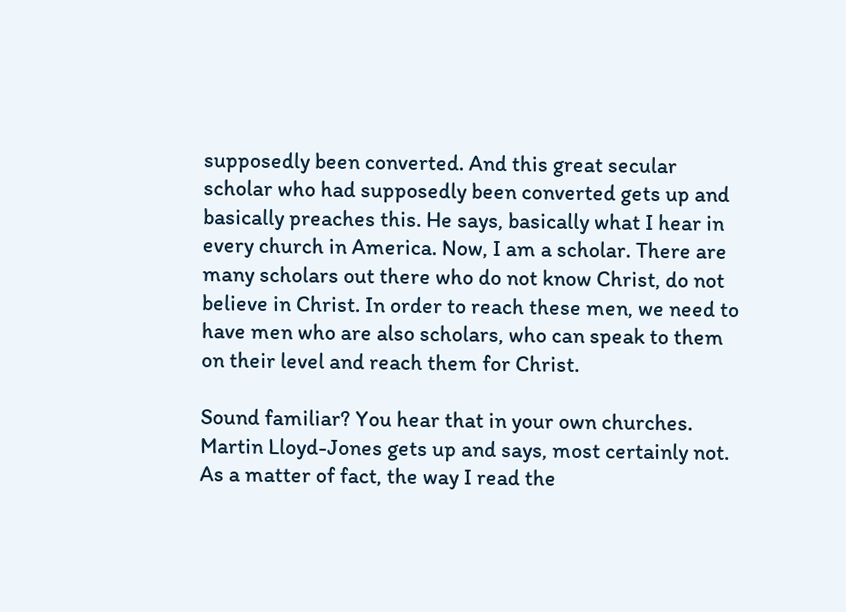supposedly been converted. And this great secular scholar who had supposedly been converted gets up and basically preaches this. He says, basically what I hear in every church in America. Now, I am a scholar. There are many scholars out there who do not know Christ, do not believe in Christ. In order to reach these men, we need to have men who are also scholars, who can speak to them on their level and reach them for Christ.

Sound familiar? You hear that in your own churches. Martin Lloyd-Jones gets up and says, most certainly not. As a matter of fact, the way I read the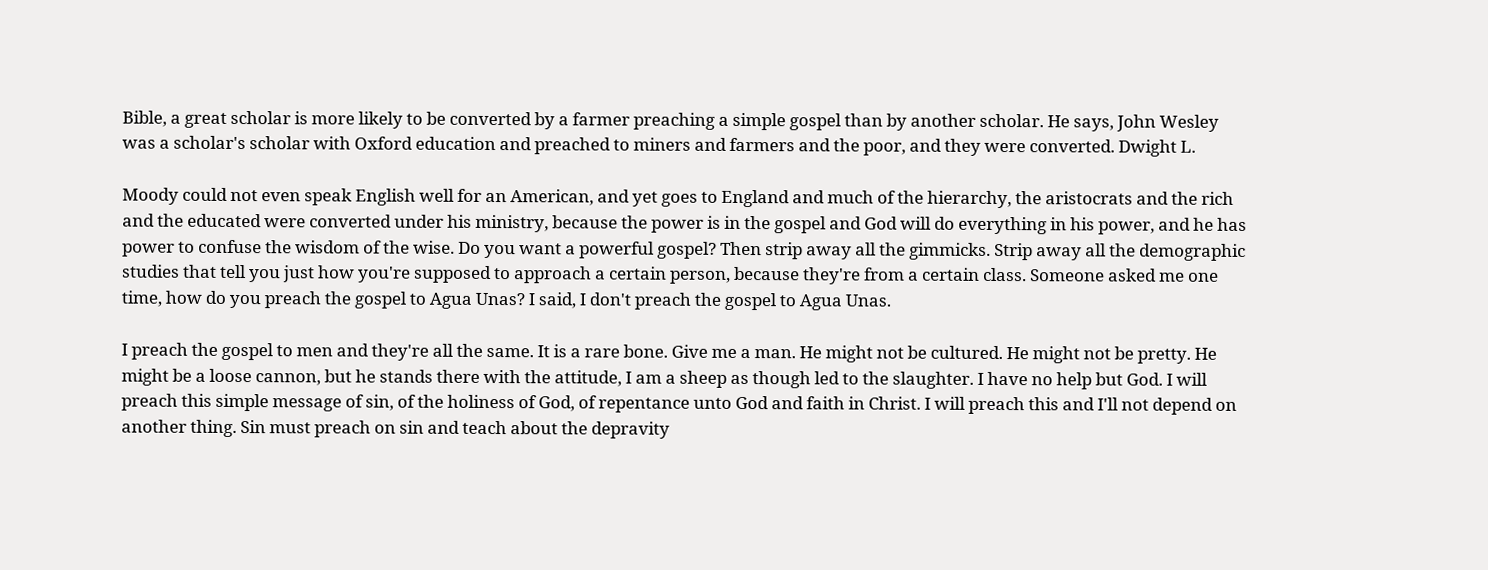Bible, a great scholar is more likely to be converted by a farmer preaching a simple gospel than by another scholar. He says, John Wesley was a scholar's scholar with Oxford education and preached to miners and farmers and the poor, and they were converted. Dwight L.

Moody could not even speak English well for an American, and yet goes to England and much of the hierarchy, the aristocrats and the rich and the educated were converted under his ministry, because the power is in the gospel and God will do everything in his power, and he has power to confuse the wisdom of the wise. Do you want a powerful gospel? Then strip away all the gimmicks. Strip away all the demographic studies that tell you just how you're supposed to approach a certain person, because they're from a certain class. Someone asked me one time, how do you preach the gospel to Agua Unas? I said, I don't preach the gospel to Agua Unas.

I preach the gospel to men and they're all the same. It is a rare bone. Give me a man. He might not be cultured. He might not be pretty. He might be a loose cannon, but he stands there with the attitude, I am a sheep as though led to the slaughter. I have no help but God. I will preach this simple message of sin, of the holiness of God, of repentance unto God and faith in Christ. I will preach this and I'll not depend on another thing. Sin must preach on sin and teach about the depravity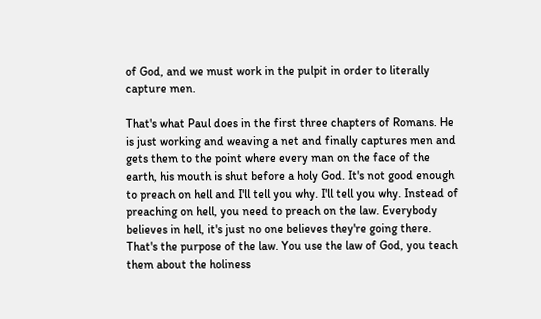of God, and we must work in the pulpit in order to literally capture men.

That's what Paul does in the first three chapters of Romans. He is just working and weaving a net and finally captures men and gets them to the point where every man on the face of the earth, his mouth is shut before a holy God. It's not good enough to preach on hell and I'll tell you why. I'll tell you why. Instead of preaching on hell, you need to preach on the law. Everybody believes in hell, it's just no one believes they're going there. That's the purpose of the law. You use the law of God, you teach them about the holiness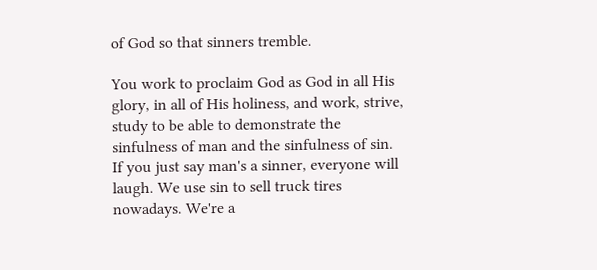of God so that sinners tremble.

You work to proclaim God as God in all His glory, in all of His holiness, and work, strive, study to be able to demonstrate the sinfulness of man and the sinfulness of sin. If you just say man's a sinner, everyone will laugh. We use sin to sell truck tires nowadays. We're a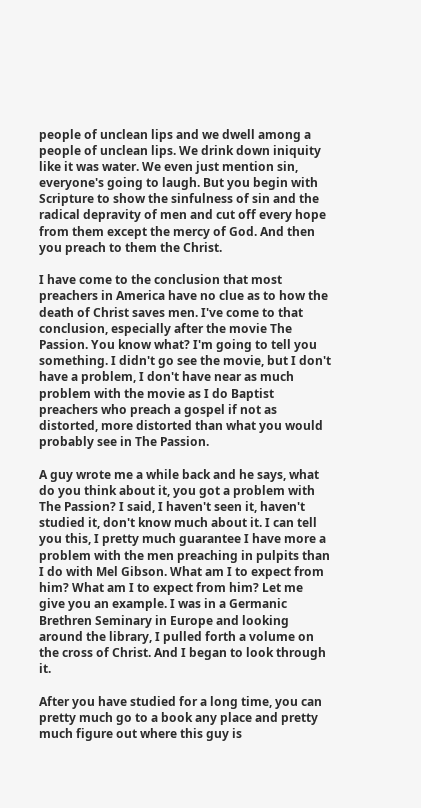people of unclean lips and we dwell among a people of unclean lips. We drink down iniquity like it was water. We even just mention sin, everyone's going to laugh. But you begin with Scripture to show the sinfulness of sin and the radical depravity of men and cut off every hope from them except the mercy of God. And then you preach to them the Christ.

I have come to the conclusion that most preachers in America have no clue as to how the death of Christ saves men. I've come to that conclusion, especially after the movie The Passion. You know what? I'm going to tell you something. I didn't go see the movie, but I don't have a problem, I don't have near as much problem with the movie as I do Baptist preachers who preach a gospel if not as distorted, more distorted than what you would probably see in The Passion.

A guy wrote me a while back and he says, what do you think about it, you got a problem with The Passion? I said, I haven't seen it, haven't studied it, don't know much about it. I can tell you this, I pretty much guarantee I have more a problem with the men preaching in pulpits than I do with Mel Gibson. What am I to expect from him? What am I to expect from him? Let me give you an example. I was in a Germanic Brethren Seminary in Europe and looking around the library, I pulled forth a volume on the cross of Christ. And I began to look through it.

After you have studied for a long time, you can pretty much go to a book any place and pretty much figure out where this guy is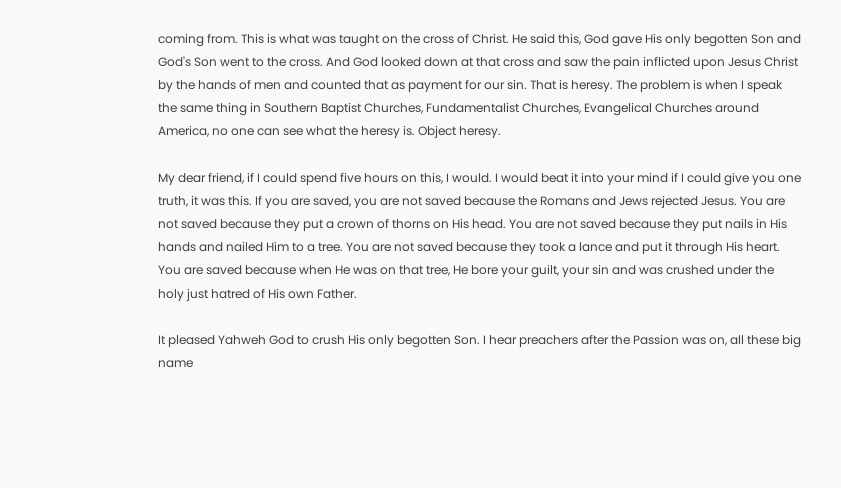coming from. This is what was taught on the cross of Christ. He said this, God gave His only begotten Son and God's Son went to the cross. And God looked down at that cross and saw the pain inflicted upon Jesus Christ by the hands of men and counted that as payment for our sin. That is heresy. The problem is when I speak the same thing in Southern Baptist Churches, Fundamentalist Churches, Evangelical Churches around America, no one can see what the heresy is. Object heresy.

My dear friend, if I could spend five hours on this, I would. I would beat it into your mind if I could give you one truth, it was this. If you are saved, you are not saved because the Romans and Jews rejected Jesus. You are not saved because they put a crown of thorns on His head. You are not saved because they put nails in His hands and nailed Him to a tree. You are not saved because they took a lance and put it through His heart. You are saved because when He was on that tree, He bore your guilt, your sin and was crushed under the holy just hatred of His own Father.

It pleased Yahweh God to crush His only begotten Son. I hear preachers after the Passion was on, all these big name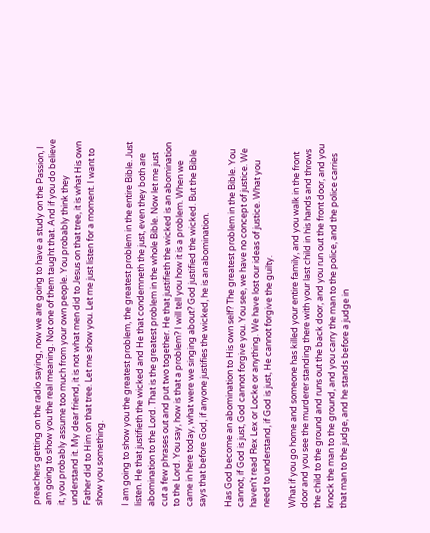preachers getting on the radio saying, now we are going to have a study on the Passion, I am going to show you the real meaning. Not one of them taught that. And if you do believe it, you probably assume too much from your own people. You probably think they understand it. My dear friend, it is not what men did to Jesus on that tree, it is what His own Father did to Him on that tree. Let me show you. Let me just listen for a moment. I want to show you something.

I am going to show you the greatest problem, the greatest problem in the entire Bible. Just listen. He that justifieth the wicked and He that condemneth the just, even they both are abomination to the Lord. That is the greatest problem in the whole Bible. Now let me just cut a few phrases out and put two together. He that justifieth the wicked is an abomination to the Lord. You say, how is that a problem? I will tell you how it is a problem. When we came in here today, what were we singing about? God justified the wicked. But the Bible says that before God, if anyone justifies the wicked, he is an abomination.

Has God become an abomination to His own self? The greatest problem in the Bible. You cannot, if God is just, God cannot forgive you. You see, we have no concept of justice. We haven't read Rex Lex or Locke or anything. We have lost our ideas of justice. What you need to understand, if God is just, He cannot forgive the guilty.

What if you go home and someone has killed your entire family, and you walk in the front door and you see the murderer standing there with your last child in his hands and throws the child to the ground and runs out the back door, and you run out the front door, and you knock the man to the ground, and you carry the man to the police, and the police carries that man to the judge, and he stands before a judge in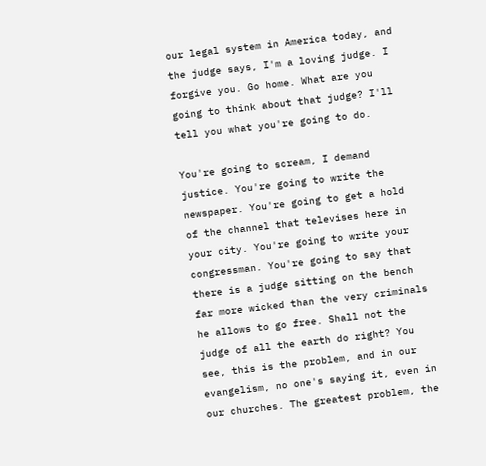our legal system in America today, and the judge says, I'm a loving judge. I forgive you. Go home. What are you going to think about that judge? I'll tell you what you're going to do.

You're going to scream, I demand justice. You're going to write the newspaper. You're going to get a hold of the channel that televises here in your city. You're going to write your congressman. You're going to say that there is a judge sitting on the bench far more wicked than the very criminals he allows to go free. Shall not the judge of all the earth do right? You see, this is the problem, and in our evangelism, no one's saying it, even in our churches. The greatest problem, the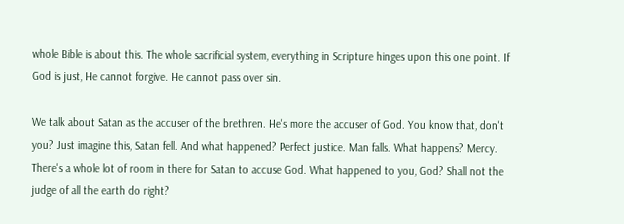whole Bible is about this. The whole sacrificial system, everything in Scripture hinges upon this one point. If God is just, He cannot forgive. He cannot pass over sin.

We talk about Satan as the accuser of the brethren. He's more the accuser of God. You know that, don't you? Just imagine this, Satan fell. And what happened? Perfect justice. Man falls. What happens? Mercy. There's a whole lot of room in there for Satan to accuse God. What happened to you, God? Shall not the judge of all the earth do right?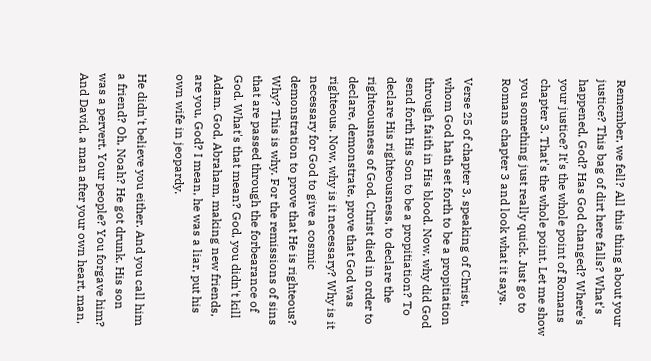Remember, we fell? All this thing about your justice? This bag of dirt here falls? What's happened, God? Has God changed? Where's your justice? It's the whole point of Romans chapter 3. That's the whole point. Let me show you something just really quick. Just go to Romans chapter 3 and look what it says.

Verse 25 of chapter 3, speaking of Christ, whom God hath set forth to be a propitiation through faith in His blood. Now, why did God send forth His Son to be a propitiation? To declare His righteousness, to declare the righteousness of God. Christ died in order to declare, demonstrate, prove that God was righteous. Now, why is it necessary? Why is it necessary for God to give a cosmic demonstration to prove that He is righteous? Why? This is why. For the remissions of sins that are passed through the forbearance of God. What's that mean? God, you didn't kill Adam. God, Abraham, making new friends, are you, God? I mean, he was a liar, put his own wife in jeopardy.

He didn't believe you either. And you call him a friend? Oh, Noah? He got drunk. His son was a pervert. Your people? You forgave him? And David, a man after your own heart, man,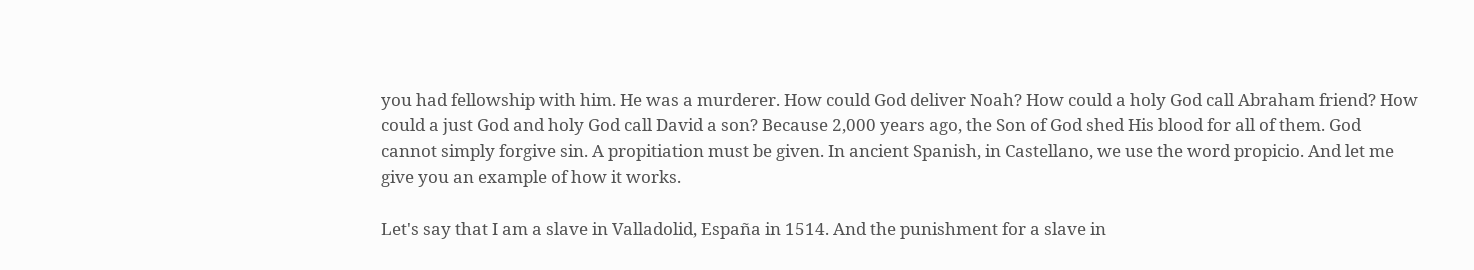you had fellowship with him. He was a murderer. How could God deliver Noah? How could a holy God call Abraham friend? How could a just God and holy God call David a son? Because 2,000 years ago, the Son of God shed His blood for all of them. God cannot simply forgive sin. A propitiation must be given. In ancient Spanish, in Castellano, we use the word propicio. And let me give you an example of how it works.

Let's say that I am a slave in Valladolid, España in 1514. And the punishment for a slave in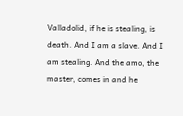Valladolid, if he is stealing, is death. And I am a slave. And I am stealing. And the amo, the master, comes in and he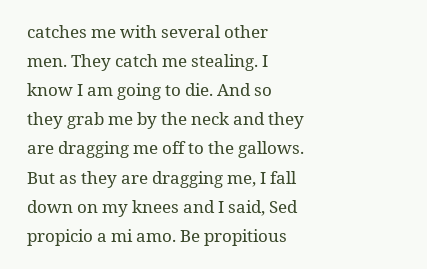catches me with several other men. They catch me stealing. I know I am going to die. And so they grab me by the neck and they are dragging me off to the gallows. But as they are dragging me, I fall down on my knees and I said, Sed propicio a mi amo. Be propitious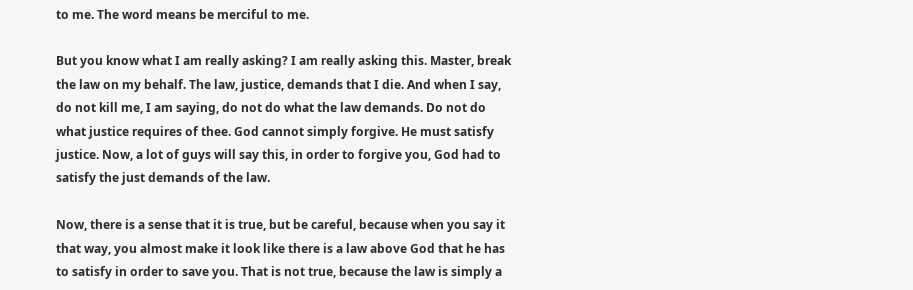to me. The word means be merciful to me.

But you know what I am really asking? I am really asking this. Master, break the law on my behalf. The law, justice, demands that I die. And when I say, do not kill me, I am saying, do not do what the law demands. Do not do what justice requires of thee. God cannot simply forgive. He must satisfy justice. Now, a lot of guys will say this, in order to forgive you, God had to satisfy the just demands of the law.

Now, there is a sense that it is true, but be careful, because when you say it that way, you almost make it look like there is a law above God that he has to satisfy in order to save you. That is not true, because the law is simply a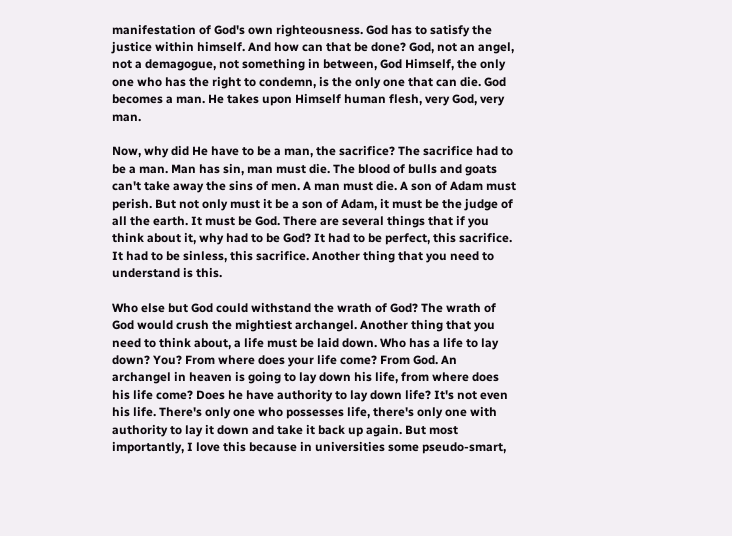manifestation of God's own righteousness. God has to satisfy the justice within himself. And how can that be done? God, not an angel, not a demagogue, not something in between, God Himself, the only one who has the right to condemn, is the only one that can die. God becomes a man. He takes upon Himself human flesh, very God, very man.

Now, why did He have to be a man, the sacrifice? The sacrifice had to be a man. Man has sin, man must die. The blood of bulls and goats can't take away the sins of men. A man must die. A son of Adam must perish. But not only must it be a son of Adam, it must be the judge of all the earth. It must be God. There are several things that if you think about it, why had to be God? It had to be perfect, this sacrifice. It had to be sinless, this sacrifice. Another thing that you need to understand is this.

Who else but God could withstand the wrath of God? The wrath of God would crush the mightiest archangel. Another thing that you need to think about, a life must be laid down. Who has a life to lay down? You? From where does your life come? From God. An archangel in heaven is going to lay down his life, from where does his life come? Does he have authority to lay down life? It's not even his life. There's only one who possesses life, there's only one with authority to lay it down and take it back up again. But most importantly, I love this because in universities some pseudo-smart,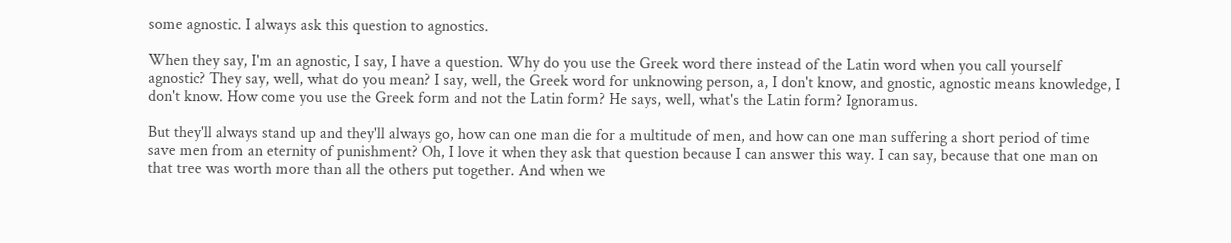some agnostic. I always ask this question to agnostics.

When they say, I'm an agnostic, I say, I have a question. Why do you use the Greek word there instead of the Latin word when you call yourself agnostic? They say, well, what do you mean? I say, well, the Greek word for unknowing person, a, I don't know, and gnostic, agnostic means knowledge, I don't know. How come you use the Greek form and not the Latin form? He says, well, what's the Latin form? Ignoramus.

But they'll always stand up and they'll always go, how can one man die for a multitude of men, and how can one man suffering a short period of time save men from an eternity of punishment? Oh, I love it when they ask that question because I can answer this way. I can say, because that one man on that tree was worth more than all the others put together. And when we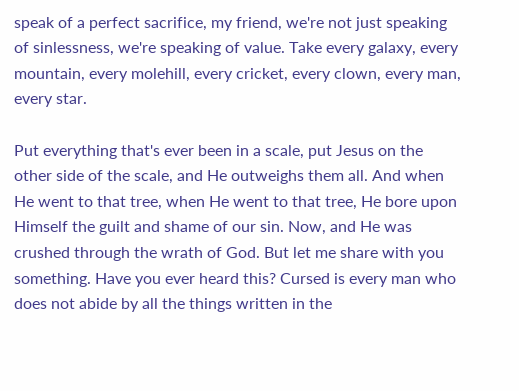speak of a perfect sacrifice, my friend, we're not just speaking of sinlessness, we're speaking of value. Take every galaxy, every mountain, every molehill, every cricket, every clown, every man, every star.

Put everything that's ever been in a scale, put Jesus on the other side of the scale, and He outweighs them all. And when He went to that tree, when He went to that tree, He bore upon Himself the guilt and shame of our sin. Now, and He was crushed through the wrath of God. But let me share with you something. Have you ever heard this? Cursed is every man who does not abide by all the things written in the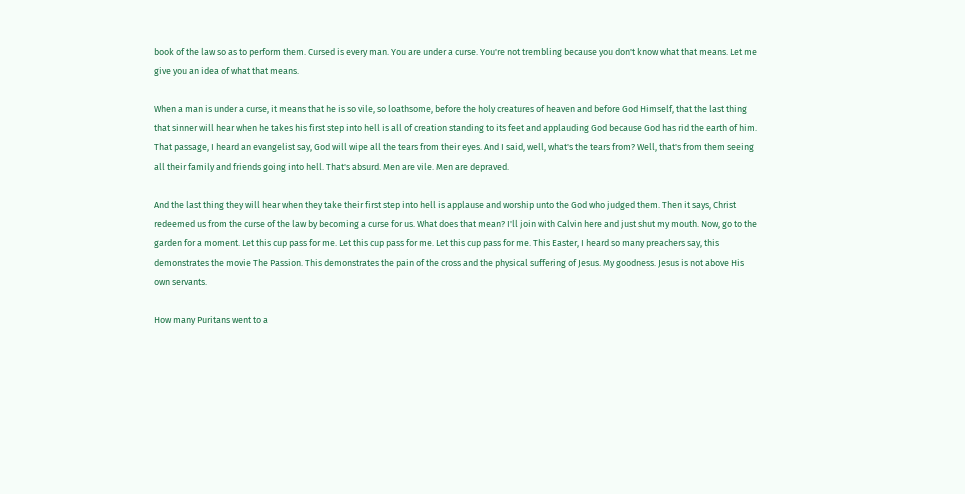book of the law so as to perform them. Cursed is every man. You are under a curse. You're not trembling because you don't know what that means. Let me give you an idea of what that means.

When a man is under a curse, it means that he is so vile, so loathsome, before the holy creatures of heaven and before God Himself, that the last thing that sinner will hear when he takes his first step into hell is all of creation standing to its feet and applauding God because God has rid the earth of him. That passage, I heard an evangelist say, God will wipe all the tears from their eyes. And I said, well, what's the tears from? Well, that's from them seeing all their family and friends going into hell. That's absurd. Men are vile. Men are depraved.

And the last thing they will hear when they take their first step into hell is applause and worship unto the God who judged them. Then it says, Christ redeemed us from the curse of the law by becoming a curse for us. What does that mean? I'll join with Calvin here and just shut my mouth. Now, go to the garden for a moment. Let this cup pass for me. Let this cup pass for me. Let this cup pass for me. This Easter, I heard so many preachers say, this demonstrates the movie The Passion. This demonstrates the pain of the cross and the physical suffering of Jesus. My goodness. Jesus is not above His own servants.

How many Puritans went to a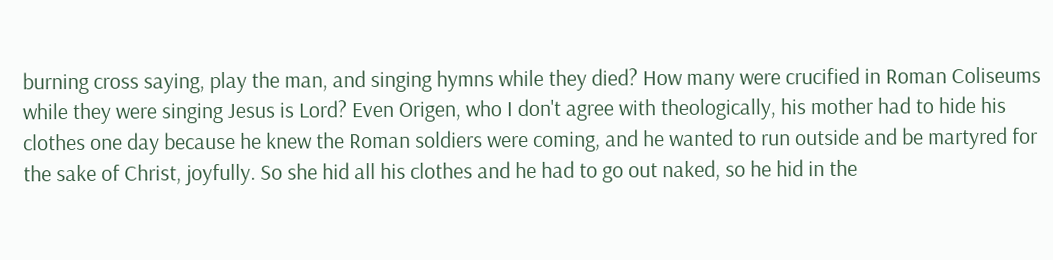burning cross saying, play the man, and singing hymns while they died? How many were crucified in Roman Coliseums while they were singing Jesus is Lord? Even Origen, who I don't agree with theologically, his mother had to hide his clothes one day because he knew the Roman soldiers were coming, and he wanted to run outside and be martyred for the sake of Christ, joyfully. So she hid all his clothes and he had to go out naked, so he hid in the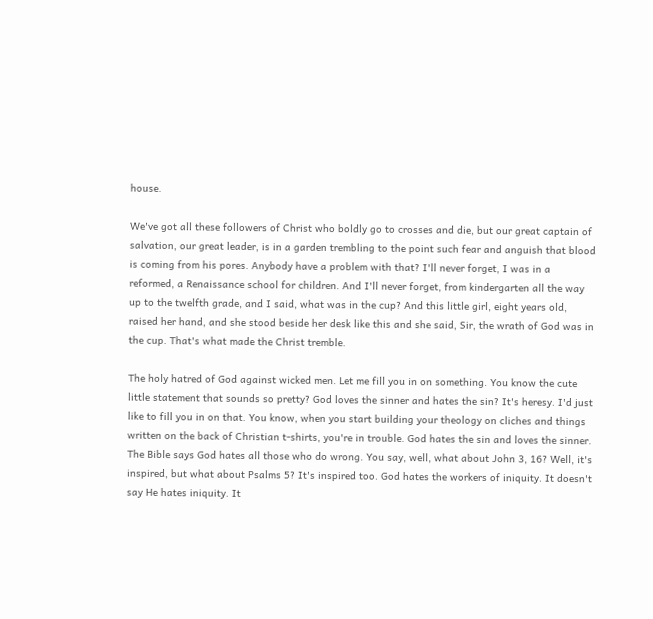house.

We've got all these followers of Christ who boldly go to crosses and die, but our great captain of salvation, our great leader, is in a garden trembling to the point such fear and anguish that blood is coming from his pores. Anybody have a problem with that? I'll never forget, I was in a reformed, a Renaissance school for children. And I'll never forget, from kindergarten all the way up to the twelfth grade, and I said, what was in the cup? And this little girl, eight years old, raised her hand, and she stood beside her desk like this and she said, Sir, the wrath of God was in the cup. That's what made the Christ tremble.

The holy hatred of God against wicked men. Let me fill you in on something. You know the cute little statement that sounds so pretty? God loves the sinner and hates the sin? It's heresy. I'd just like to fill you in on that. You know, when you start building your theology on cliches and things written on the back of Christian t-shirts, you're in trouble. God hates the sin and loves the sinner. The Bible says God hates all those who do wrong. You say, well, what about John 3, 16? Well, it's inspired, but what about Psalms 5? It's inspired too. God hates the workers of iniquity. It doesn't say He hates iniquity. It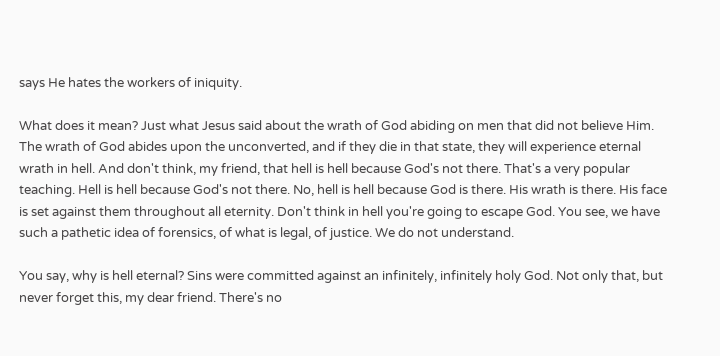says He hates the workers of iniquity.

What does it mean? Just what Jesus said about the wrath of God abiding on men that did not believe Him. The wrath of God abides upon the unconverted, and if they die in that state, they will experience eternal wrath in hell. And don't think, my friend, that hell is hell because God's not there. That's a very popular teaching. Hell is hell because God's not there. No, hell is hell because God is there. His wrath is there. His face is set against them throughout all eternity. Don't think in hell you're going to escape God. You see, we have such a pathetic idea of forensics, of what is legal, of justice. We do not understand.

You say, why is hell eternal? Sins were committed against an infinitely, infinitely holy God. Not only that, but never forget this, my dear friend. There's no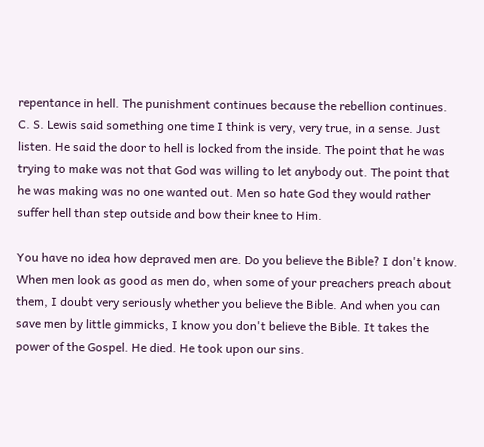repentance in hell. The punishment continues because the rebellion continues. C. S. Lewis said something one time I think is very, very true, in a sense. Just listen. He said the door to hell is locked from the inside. The point that he was trying to make was not that God was willing to let anybody out. The point that he was making was no one wanted out. Men so hate God they would rather suffer hell than step outside and bow their knee to Him.

You have no idea how depraved men are. Do you believe the Bible? I don't know. When men look as good as men do, when some of your preachers preach about them, I doubt very seriously whether you believe the Bible. And when you can save men by little gimmicks, I know you don't believe the Bible. It takes the power of the Gospel. He died. He took upon our sins.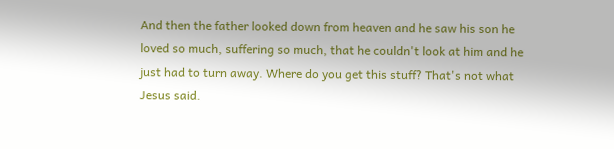And then the father looked down from heaven and he saw his son he loved so much, suffering so much, that he couldn't look at him and he just had to turn away. Where do you get this stuff? That's not what Jesus said.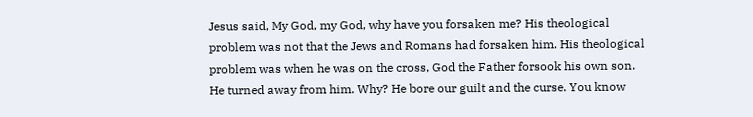Jesus said, My God, my God, why have you forsaken me? His theological problem was not that the Jews and Romans had forsaken him. His theological problem was when he was on the cross, God the Father forsook his own son. He turned away from him. Why? He bore our guilt and the curse. You know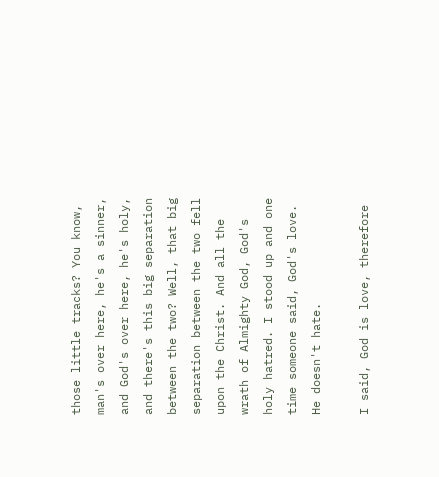those little tracks? You know, man's over here, he's a sinner, and God's over here, he's holy, and there's this big separation between the two? Well, that big separation between the two fell upon the Christ. And all the wrath of Almighty God, God's holy hatred. I stood up and one time someone said, God's love. He doesn't hate.

I said, God is love, therefore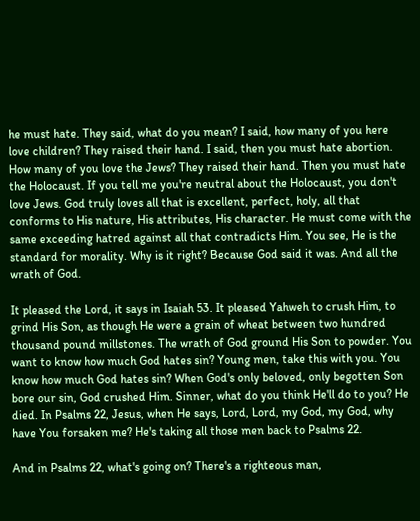he must hate. They said, what do you mean? I said, how many of you here love children? They raised their hand. I said, then you must hate abortion. How many of you love the Jews? They raised their hand. Then you must hate the Holocaust. If you tell me you're neutral about the Holocaust, you don't love Jews. God truly loves all that is excellent, perfect, holy, all that conforms to His nature, His attributes, His character. He must come with the same exceeding hatred against all that contradicts Him. You see, He is the standard for morality. Why is it right? Because God said it was. And all the wrath of God.

It pleased the Lord, it says in Isaiah 53. It pleased Yahweh to crush Him, to grind His Son, as though He were a grain of wheat between two hundred thousand pound millstones. The wrath of God ground His Son to powder. You want to know how much God hates sin? Young men, take this with you. You know how much God hates sin? When God's only beloved, only begotten Son bore our sin, God crushed Him. Sinner, what do you think He'll do to you? He died. In Psalms 22, Jesus, when He says, Lord, Lord, my God, my God, why have You forsaken me? He's taking all those men back to Psalms 22.

And in Psalms 22, what's going on? There's a righteous man,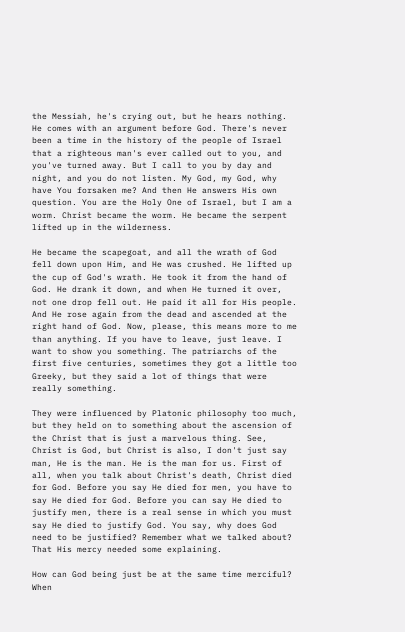the Messiah, he's crying out, but he hears nothing. He comes with an argument before God. There's never been a time in the history of the people of Israel that a righteous man's ever called out to you, and you've turned away. But I call to you by day and night, and you do not listen. My God, my God, why have You forsaken me? And then He answers His own question. You are the Holy One of Israel, but I am a worm. Christ became the worm. He became the serpent lifted up in the wilderness.

He became the scapegoat, and all the wrath of God fell down upon Him, and He was crushed. He lifted up the cup of God's wrath. He took it from the hand of God. He drank it down, and when He turned it over, not one drop fell out. He paid it all for His people. And He rose again from the dead and ascended at the right hand of God. Now, please, this means more to me than anything. If you have to leave, just leave. I want to show you something. The patriarchs of the first five centuries, sometimes they got a little too Greeky, but they said a lot of things that were really something.

They were influenced by Platonic philosophy too much, but they held on to something about the ascension of the Christ that is just a marvelous thing. See, Christ is God, but Christ is also, I don't just say man, He is the man. He is the man for us. First of all, when you talk about Christ's death, Christ died for God. Before you say He died for men, you have to say He died for God. Before you can say He died to justify men, there is a real sense in which you must say He died to justify God. You say, why does God need to be justified? Remember what we talked about? That His mercy needed some explaining.

How can God being just be at the same time merciful? When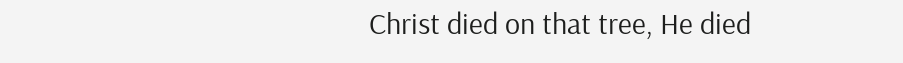Christ died on that tree, He died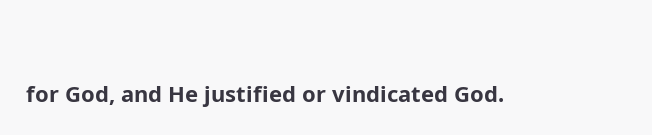for God, and He justified or vindicated God.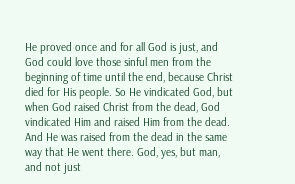He proved once and for all God is just, and God could love those sinful men from the beginning of time until the end, because Christ died for His people. So He vindicated God, but when God raised Christ from the dead, God vindicated Him and raised Him from the dead. And He was raised from the dead in the same way that He went there. God, yes, but man, and not just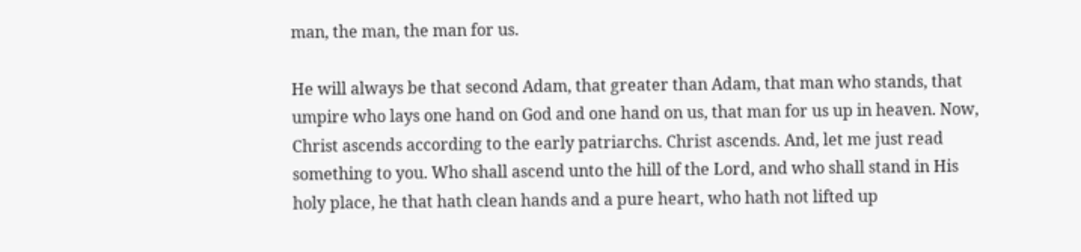man, the man, the man for us.

He will always be that second Adam, that greater than Adam, that man who stands, that umpire who lays one hand on God and one hand on us, that man for us up in heaven. Now, Christ ascends according to the early patriarchs. Christ ascends. And, let me just read something to you. Who shall ascend unto the hill of the Lord, and who shall stand in His holy place, he that hath clean hands and a pure heart, who hath not lifted up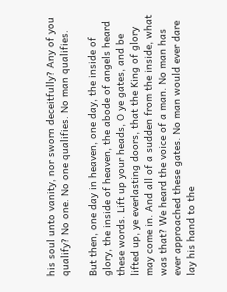his soul unto vanity, nor sworn deceitfully? Any of you qualify? No one. No one qualifies. No man qualifies.

But then, one day in heaven, one day, the inside of glory, the inside of heaven, the abode of angels heard these words. Lift up your heads, O ye gates, and be lifted up, ye everlasting doors, that the King of glory may come in. And all of a sudden from the inside, what was that? We heard the voice of a man. No man has ever approached these gates. No man would ever dare lay his hand to the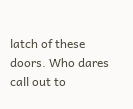latch of these doors. Who dares call out to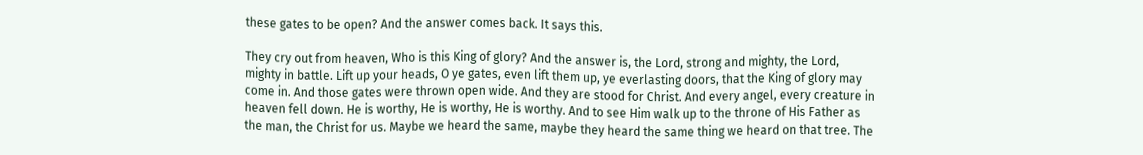these gates to be open? And the answer comes back. It says this.

They cry out from heaven, Who is this King of glory? And the answer is, the Lord, strong and mighty, the Lord, mighty in battle. Lift up your heads, O ye gates, even lift them up, ye everlasting doors, that the King of glory may come in. And those gates were thrown open wide. And they are stood for Christ. And every angel, every creature in heaven fell down. He is worthy, He is worthy, He is worthy. And to see Him walk up to the throne of His Father as the man, the Christ for us. Maybe we heard the same, maybe they heard the same thing we heard on that tree. The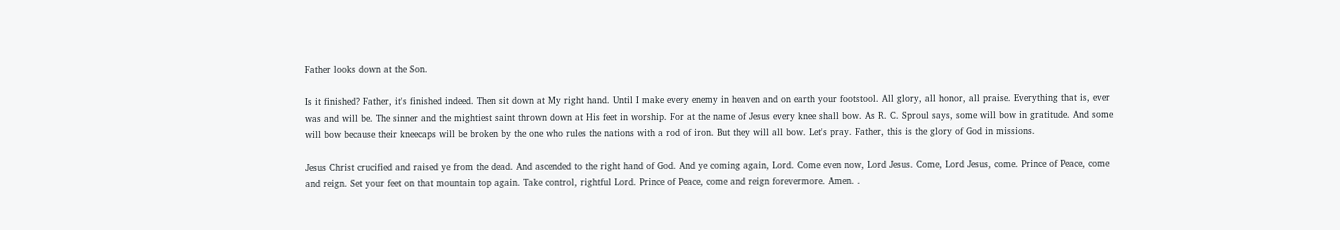Father looks down at the Son.

Is it finished? Father, it's finished indeed. Then sit down at My right hand. Until I make every enemy in heaven and on earth your footstool. All glory, all honor, all praise. Everything that is, ever was and will be. The sinner and the mightiest saint thrown down at His feet in worship. For at the name of Jesus every knee shall bow. As R. C. Sproul says, some will bow in gratitude. And some will bow because their kneecaps will be broken by the one who rules the nations with a rod of iron. But they will all bow. Let's pray. Father, this is the glory of God in missions.

Jesus Christ crucified and raised ye from the dead. And ascended to the right hand of God. And ye coming again, Lord. Come even now, Lord Jesus. Come, Lord Jesus, come. Prince of Peace, come and reign. Set your feet on that mountain top again. Take control, rightful Lord. Prince of Peace, come and reign forevermore. Amen. .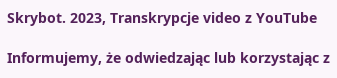Skrybot. 2023, Transkrypcje video z YouTube

Informujemy, że odwiedzając lub korzystając z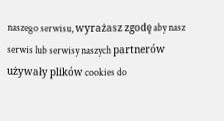naszego serwisu, wyrażasz zgodę aby nasz serwis lub serwisy naszych partnerów używały plików cookies do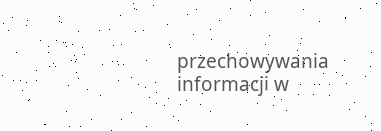przechowywania informacji w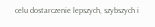celu dostarczenie lepszych, szybszych i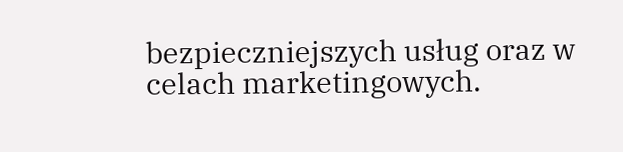bezpieczniejszych usług oraz w celach marketingowych.